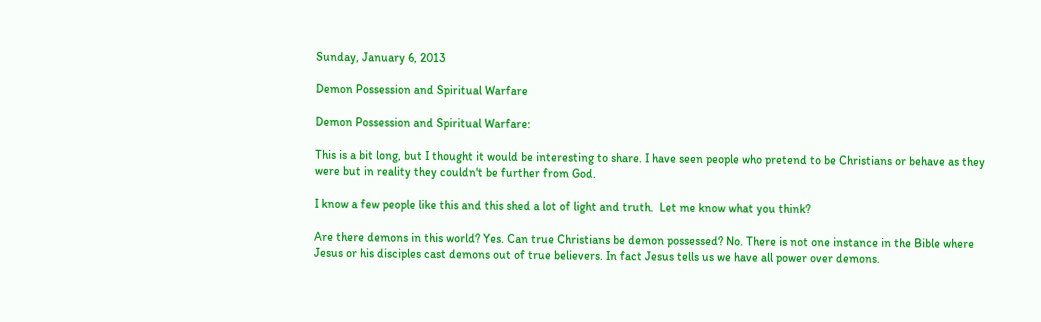Sunday, January 6, 2013

Demon Possession and Spiritual Warfare

Demon Possession and Spiritual Warfare:

This is a bit long, but I thought it would be interesting to share. I have seen people who pretend to be Christians or behave as they were but in reality they couldn't be further from God.

I know a few people like this and this shed a lot of light and truth.  Let me know what you think?

Are there demons in this world? Yes. Can true Christians be demon possessed? No. There is not one instance in the Bible where Jesus or his disciples cast demons out of true believers. In fact Jesus tells us we have all power over demons.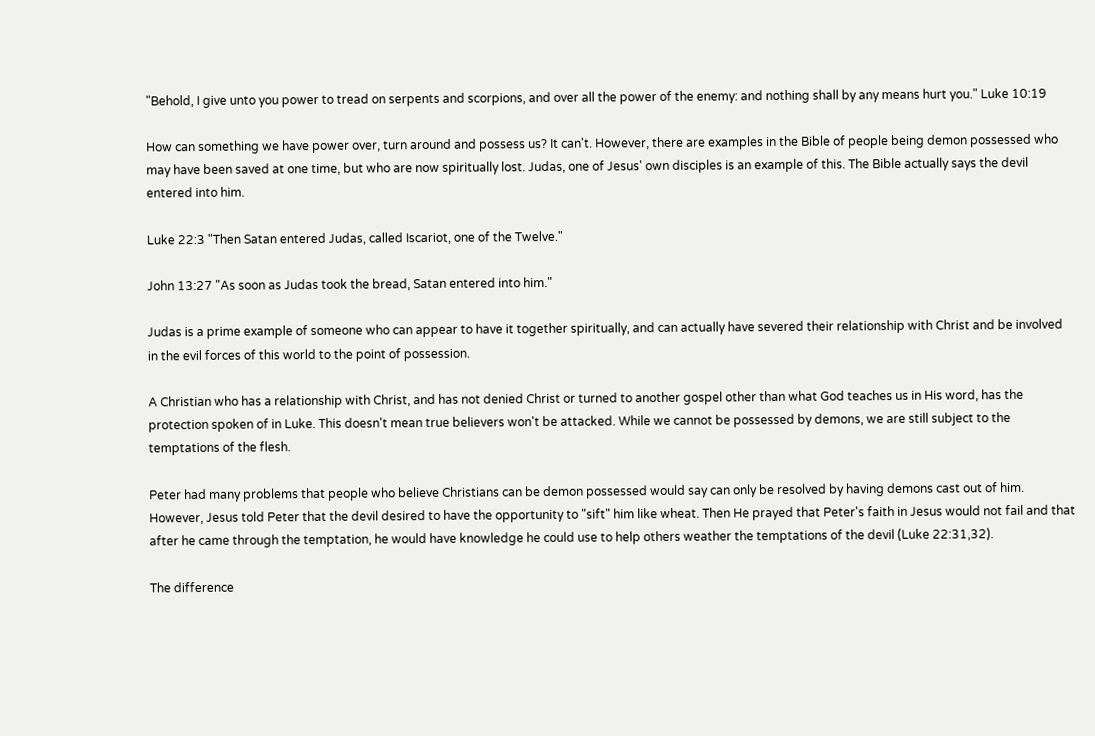"Behold, I give unto you power to tread on serpents and scorpions, and over all the power of the enemy: and nothing shall by any means hurt you." Luke 10:19

How can something we have power over, turn around and possess us? It can't. However, there are examples in the Bible of people being demon possessed who may have been saved at one time, but who are now spiritually lost. Judas, one of Jesus' own disciples is an example of this. The Bible actually says the devil entered into him.

Luke 22:3 "Then Satan entered Judas, called Iscariot, one of the Twelve."

John 13:27 "As soon as Judas took the bread, Satan entered into him."

Judas is a prime example of someone who can appear to have it together spiritually, and can actually have severed their relationship with Christ and be involved in the evil forces of this world to the point of possession.

A Christian who has a relationship with Christ, and has not denied Christ or turned to another gospel other than what God teaches us in His word, has the protection spoken of in Luke. This doesn't mean true believers won't be attacked. While we cannot be possessed by demons, we are still subject to the temptations of the flesh.

Peter had many problems that people who believe Christians can be demon possessed would say can only be resolved by having demons cast out of him. However, Jesus told Peter that the devil desired to have the opportunity to "sift" him like wheat. Then He prayed that Peter's faith in Jesus would not fail and that after he came through the temptation, he would have knowledge he could use to help others weather the temptations of the devil (Luke 22:31,32).

The difference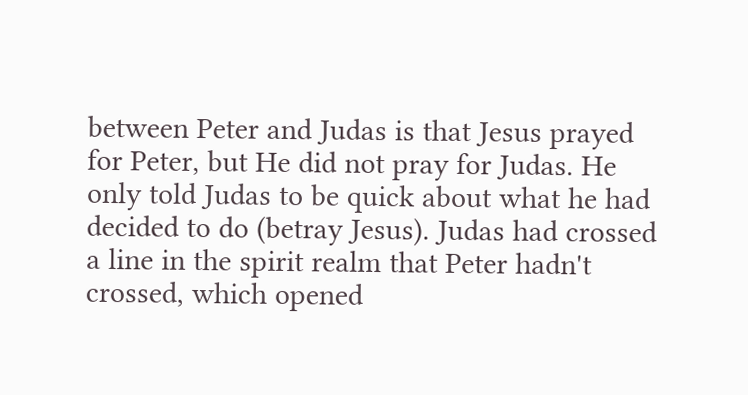between Peter and Judas is that Jesus prayed for Peter, but He did not pray for Judas. He only told Judas to be quick about what he had decided to do (betray Jesus). Judas had crossed a line in the spirit realm that Peter hadn't crossed, which opened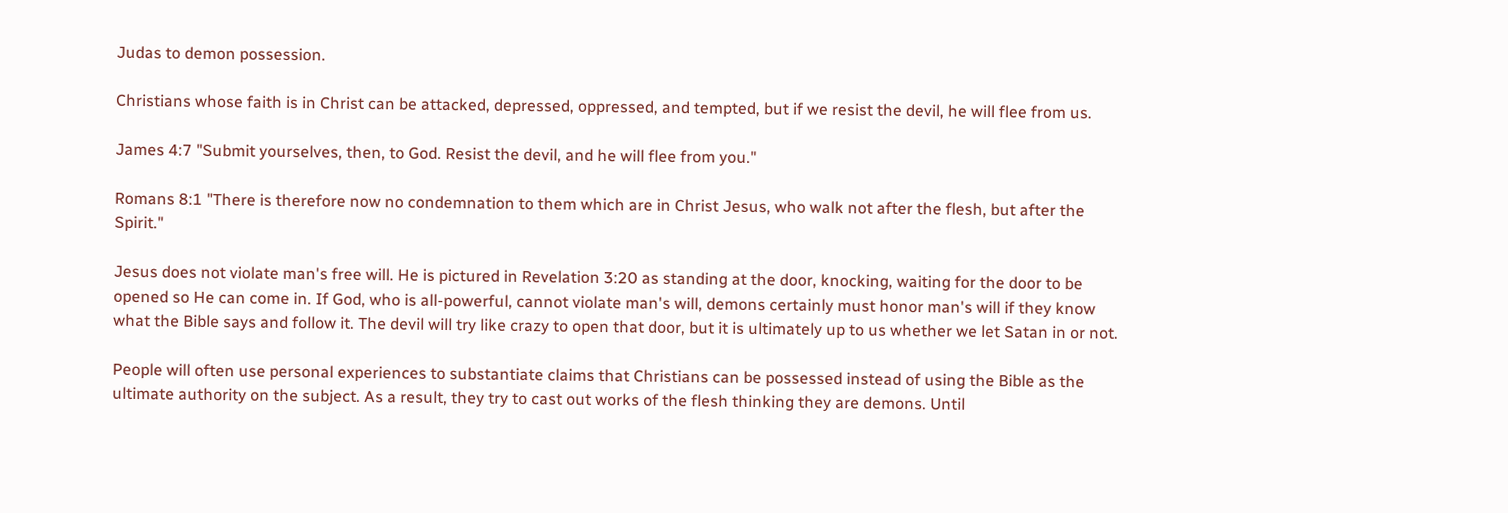Judas to demon possession.

Christians whose faith is in Christ can be attacked, depressed, oppressed, and tempted, but if we resist the devil, he will flee from us.

James 4:7 "Submit yourselves, then, to God. Resist the devil, and he will flee from you."

Romans 8:1 "There is therefore now no condemnation to them which are in Christ Jesus, who walk not after the flesh, but after the Spirit."

Jesus does not violate man's free will. He is pictured in Revelation 3:20 as standing at the door, knocking, waiting for the door to be opened so He can come in. If God, who is all-powerful, cannot violate man's will, demons certainly must honor man's will if they know what the Bible says and follow it. The devil will try like crazy to open that door, but it is ultimately up to us whether we let Satan in or not.

People will often use personal experiences to substantiate claims that Christians can be possessed instead of using the Bible as the ultimate authority on the subject. As a result, they try to cast out works of the flesh thinking they are demons. Until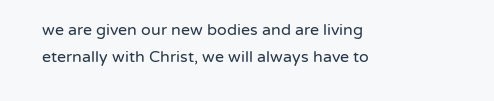we are given our new bodies and are living eternally with Christ, we will always have to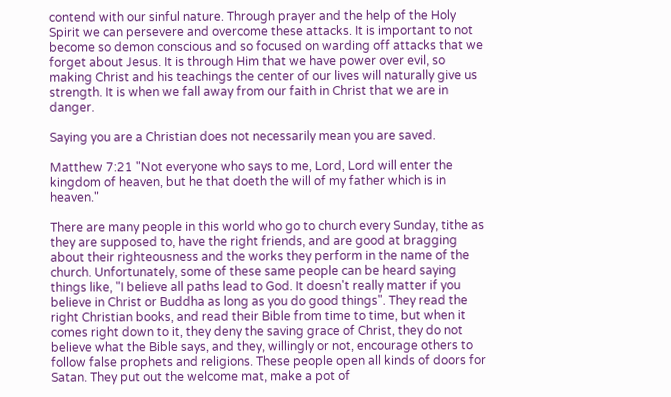contend with our sinful nature. Through prayer and the help of the Holy Spirit we can persevere and overcome these attacks. It is important to not become so demon conscious and so focused on warding off attacks that we forget about Jesus. It is through Him that we have power over evil, so making Christ and his teachings the center of our lives will naturally give us strength. It is when we fall away from our faith in Christ that we are in danger.

Saying you are a Christian does not necessarily mean you are saved.

Matthew 7:21 "Not everyone who says to me, Lord, Lord will enter the kingdom of heaven, but he that doeth the will of my father which is in heaven."

There are many people in this world who go to church every Sunday, tithe as they are supposed to, have the right friends, and are good at bragging about their righteousness and the works they perform in the name of the church. Unfortunately, some of these same people can be heard saying things like, "I believe all paths lead to God. It doesn't really matter if you believe in Christ or Buddha as long as you do good things". They read the right Christian books, and read their Bible from time to time, but when it comes right down to it, they deny the saving grace of Christ, they do not believe what the Bible says, and they, willingly or not, encourage others to follow false prophets and religions. These people open all kinds of doors for Satan. They put out the welcome mat, make a pot of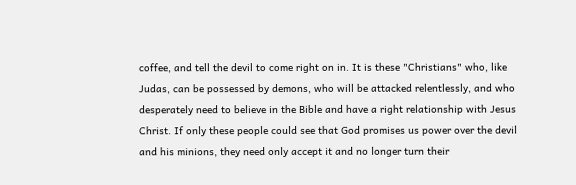coffee, and tell the devil to come right on in. It is these "Christians" who, like Judas, can be possessed by demons, who will be attacked relentlessly, and who desperately need to believe in the Bible and have a right relationship with Jesus Christ. If only these people could see that God promises us power over the devil and his minions, they need only accept it and no longer turn their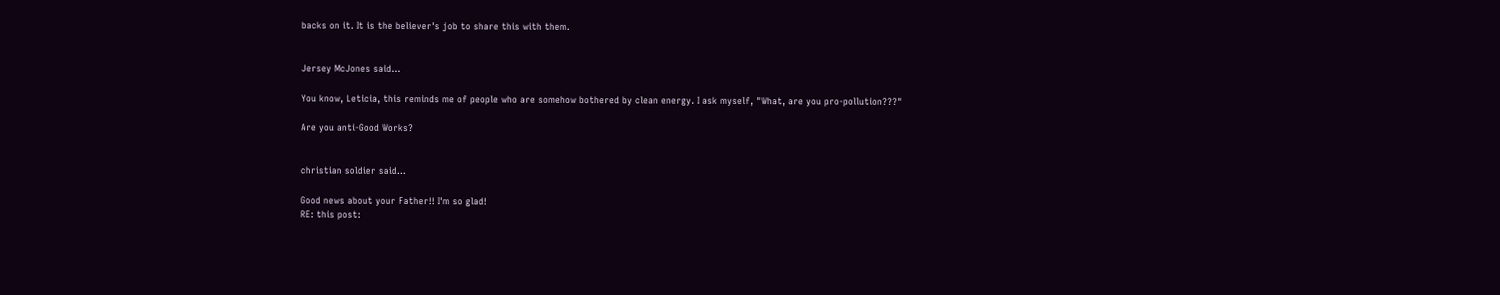backs on it. It is the believer's job to share this with them.


Jersey McJones said...

You know, Leticia, this reminds me of people who are somehow bothered by clean energy. I ask myself, "What, are you pro-pollution???"

Are you anti-Good Works?


christian soldier said...

Good news about your Father!! I'm so glad!
RE: this post: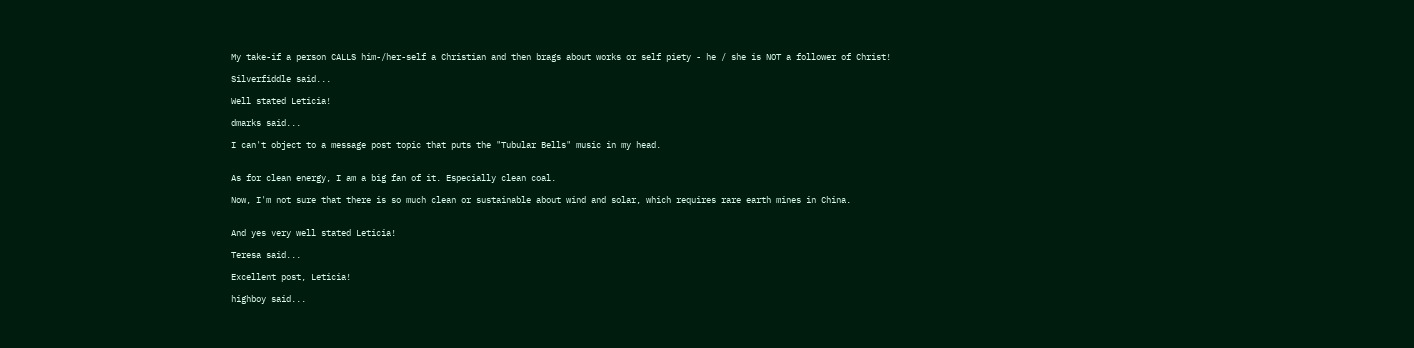My take-if a person CALLS him-/her-self a Christian and then brags about works or self piety - he / she is NOT a follower of Christ!

Silverfiddle said...

Well stated Leticia!

dmarks said...

I can't object to a message post topic that puts the "Tubular Bells" music in my head.


As for clean energy, I am a big fan of it. Especially clean coal.

Now, I'm not sure that there is so much clean or sustainable about wind and solar, which requires rare earth mines in China.


And yes very well stated Leticia!

Teresa said...

Excellent post, Leticia!

highboy said...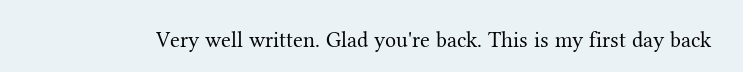Very well written. Glad you're back. This is my first day back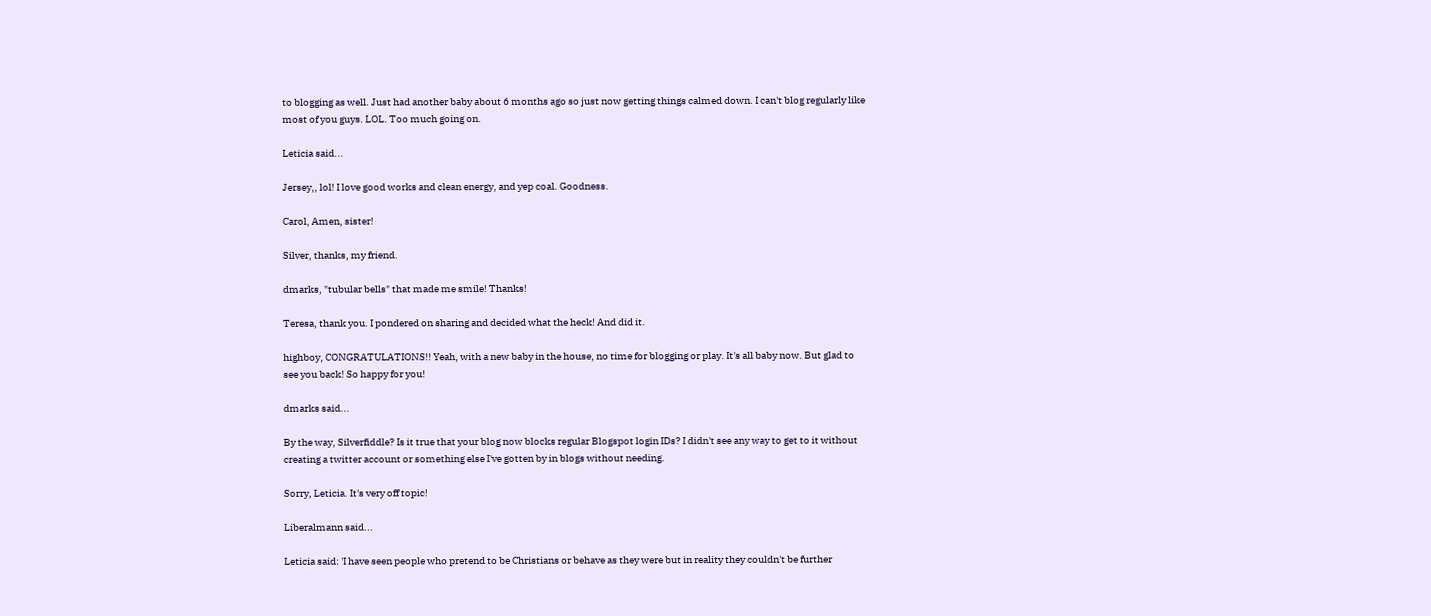to blogging as well. Just had another baby about 6 months ago so just now getting things calmed down. I can't blog regularly like most of you guys. LOL. Too much going on.

Leticia said...

Jersey,, lol! I love good works and clean energy, and yep coal. Goodness.

Carol, Amen, sister!

Silver, thanks, my friend.

dmarks, "tubular bells" that made me smile! Thanks!

Teresa, thank you. I pondered on sharing and decided what the heck! And did it.

highboy, CONGRATULATIONS!! Yeah, with a new baby in the house, no time for blogging or play. It's all baby now. But glad to see you back! So happy for you!

dmarks said...

By the way, Silverfiddle? Is it true that your blog now blocks regular Blogspot login IDs? I didn't see any way to get to it without creating a twitter account or something else I've gotten by in blogs without needing.

Sorry, Leticia. It's very off topic!

Liberalmann said...

Leticia said: 'I have seen people who pretend to be Christians or behave as they were but in reality they couldn't be further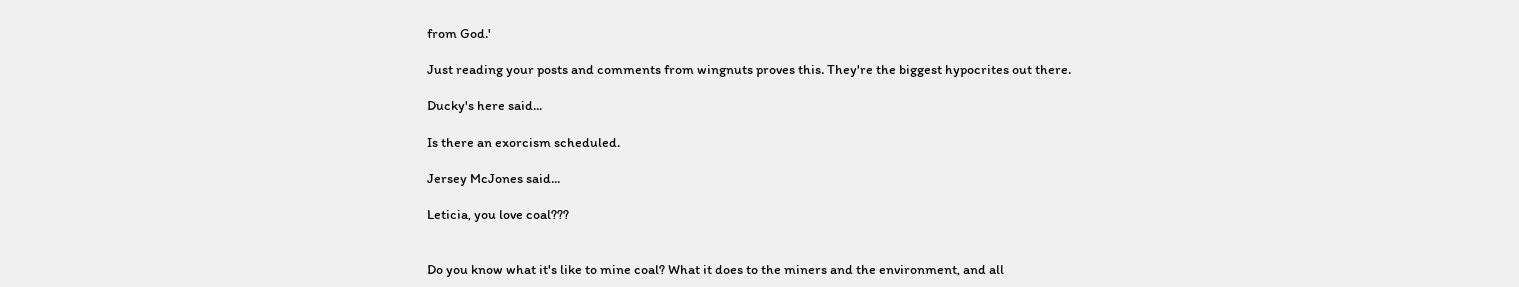from God.'

Just reading your posts and comments from wingnuts proves this. They're the biggest hypocrites out there.

Ducky's here said...

Is there an exorcism scheduled.

Jersey McJones said...

Leticia, you love coal???


Do you know what it's like to mine coal? What it does to the miners and the environment, and all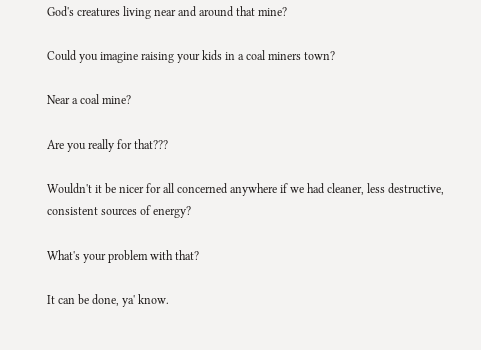God's creatures living near and around that mine?

Could you imagine raising your kids in a coal miners town?

Near a coal mine?

Are you really for that???

Wouldn't it be nicer for all concerned anywhere if we had cleaner, less destructive, consistent sources of energy?

What's your problem with that?

It can be done, ya' know.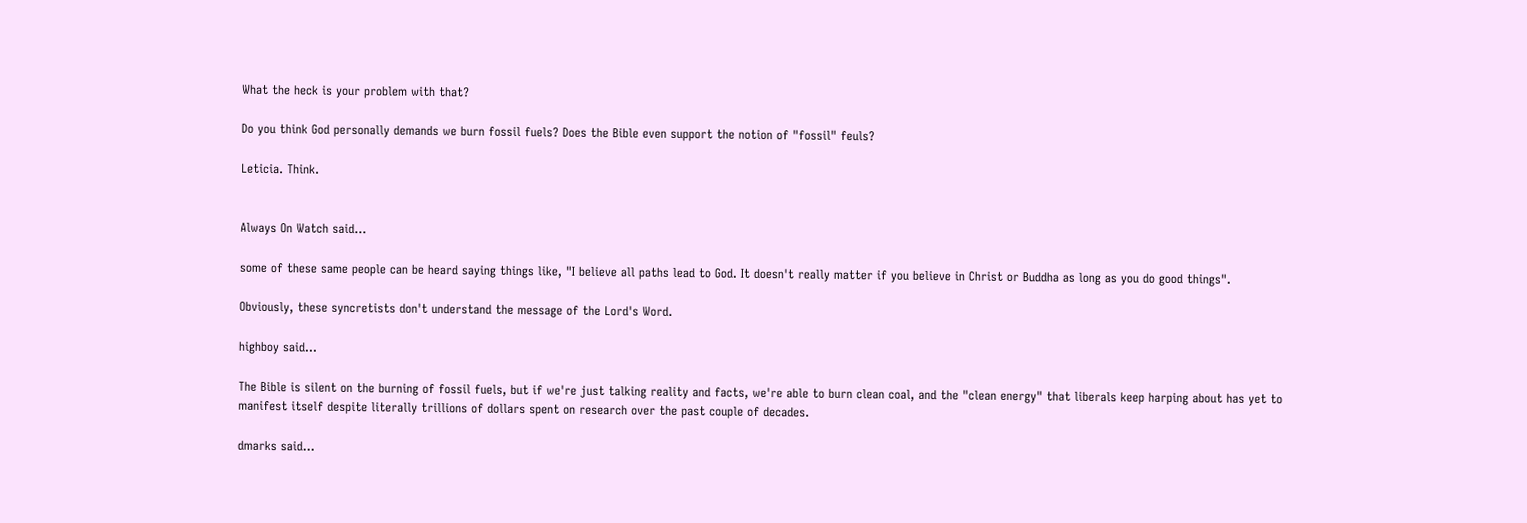What the heck is your problem with that?

Do you think God personally demands we burn fossil fuels? Does the Bible even support the notion of "fossil" feuls?

Leticia. Think.


Always On Watch said...

some of these same people can be heard saying things like, "I believe all paths lead to God. It doesn't really matter if you believe in Christ or Buddha as long as you do good things".

Obviously, these syncretists don't understand the message of the Lord's Word.

highboy said...

The Bible is silent on the burning of fossil fuels, but if we're just talking reality and facts, we're able to burn clean coal, and the "clean energy" that liberals keep harping about has yet to manifest itself despite literally trillions of dollars spent on research over the past couple of decades.

dmarks said...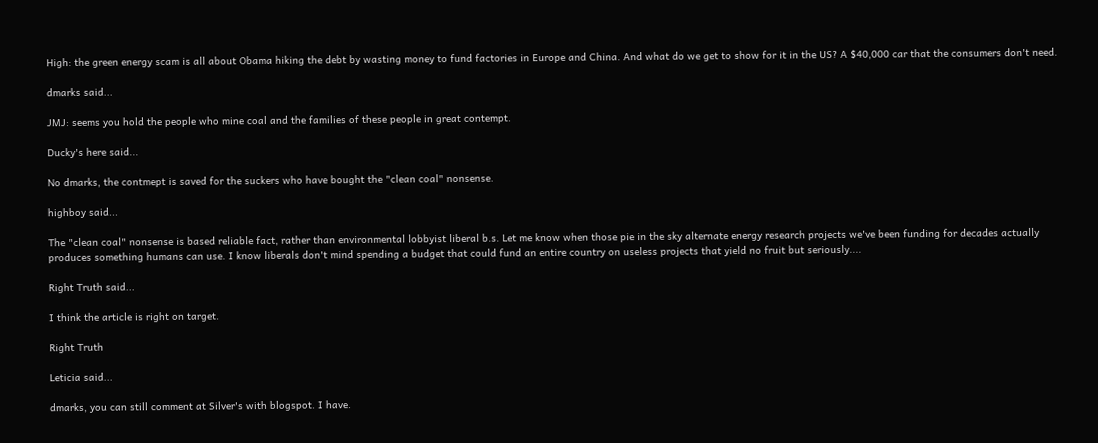High: the green energy scam is all about Obama hiking the debt by wasting money to fund factories in Europe and China. And what do we get to show for it in the US? A $40,000 car that the consumers don't need.

dmarks said...

JMJ: seems you hold the people who mine coal and the families of these people in great contempt.

Ducky's here said...

No dmarks, the contmept is saved for the suckers who have bought the "clean coal" nonsense.

highboy said...

The "clean coal" nonsense is based reliable fact, rather than environmental lobbyist liberal b.s. Let me know when those pie in the sky alternate energy research projects we've been funding for decades actually produces something humans can use. I know liberals don't mind spending a budget that could fund an entire country on useless projects that yield no fruit but seriously....

Right Truth said...

I think the article is right on target.

Right Truth

Leticia said...

dmarks, you can still comment at Silver's with blogspot. I have.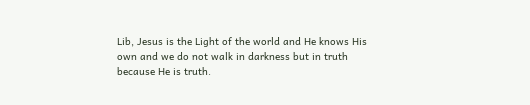Lib, Jesus is the Light of the world and He knows His own and we do not walk in darkness but in truth because He is truth.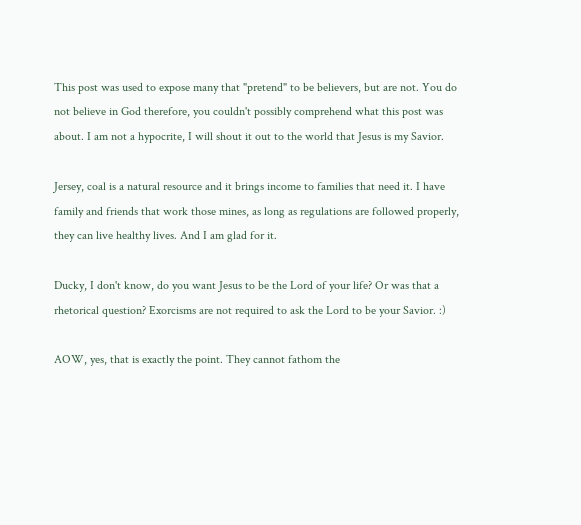This post was used to expose many that "pretend" to be believers, but are not. You do not believe in God therefore, you couldn't possibly comprehend what this post was about. I am not a hypocrite, I will shout it out to the world that Jesus is my Savior.

Jersey, coal is a natural resource and it brings income to families that need it. I have family and friends that work those mines, as long as regulations are followed properly, they can live healthy lives. And I am glad for it.

Ducky, I don't know, do you want Jesus to be the Lord of your life? Or was that a rhetorical question? Exorcisms are not required to ask the Lord to be your Savior. :)

AOW, yes, that is exactly the point. They cannot fathom the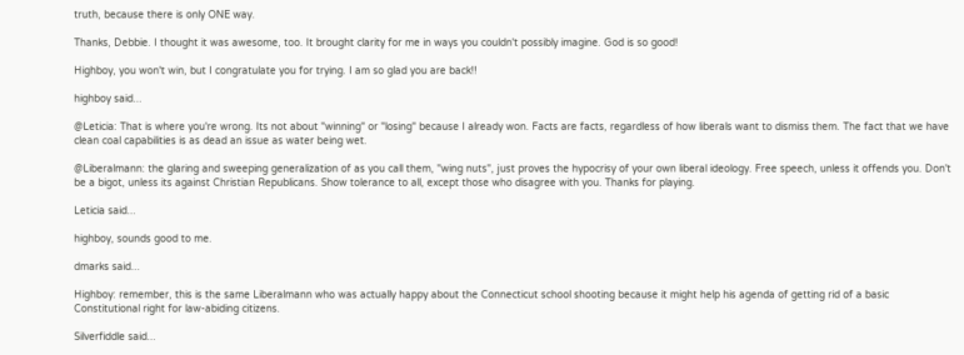truth, because there is only ONE way.

Thanks, Debbie. I thought it was awesome, too. It brought clarity for me in ways you couldn't possibly imagine. God is so good!

Highboy, you won't win, but I congratulate you for trying. I am so glad you are back!!

highboy said...

@Leticia: That is where you're wrong. Its not about "winning" or "losing" because I already won. Facts are facts, regardless of how liberals want to dismiss them. The fact that we have clean coal capabilities is as dead an issue as water being wet.

@Liberalmann: the glaring and sweeping generalization of as you call them, "wing nuts", just proves the hypocrisy of your own liberal ideology. Free speech, unless it offends you. Don't be a bigot, unless its against Christian Republicans. Show tolerance to all, except those who disagree with you. Thanks for playing.

Leticia said...

highboy, sounds good to me.

dmarks said...

Highboy: remember, this is the same Liberalmann who was actually happy about the Connecticut school shooting because it might help his agenda of getting rid of a basic Constitutional right for law-abiding citizens.

Silverfiddle said...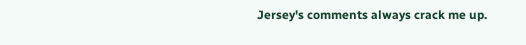Jersey's comments always crack me up.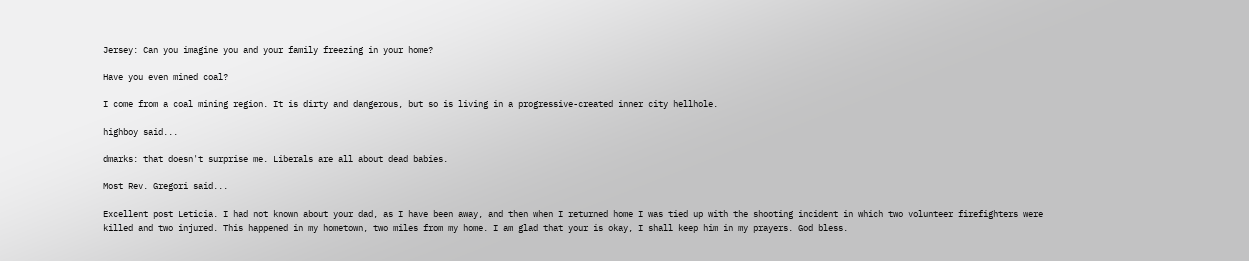Jersey: Can you imagine you and your family freezing in your home?

Have you even mined coal?

I come from a coal mining region. It is dirty and dangerous, but so is living in a progressive-created inner city hellhole.

highboy said...

dmarks: that doesn't surprise me. Liberals are all about dead babies.

Most Rev. Gregori said...

Excellent post Leticia. I had not known about your dad, as I have been away, and then when I returned home I was tied up with the shooting incident in which two volunteer firefighters were killed and two injured. This happened in my hometown, two miles from my home. I am glad that your is okay, I shall keep him in my prayers. God bless.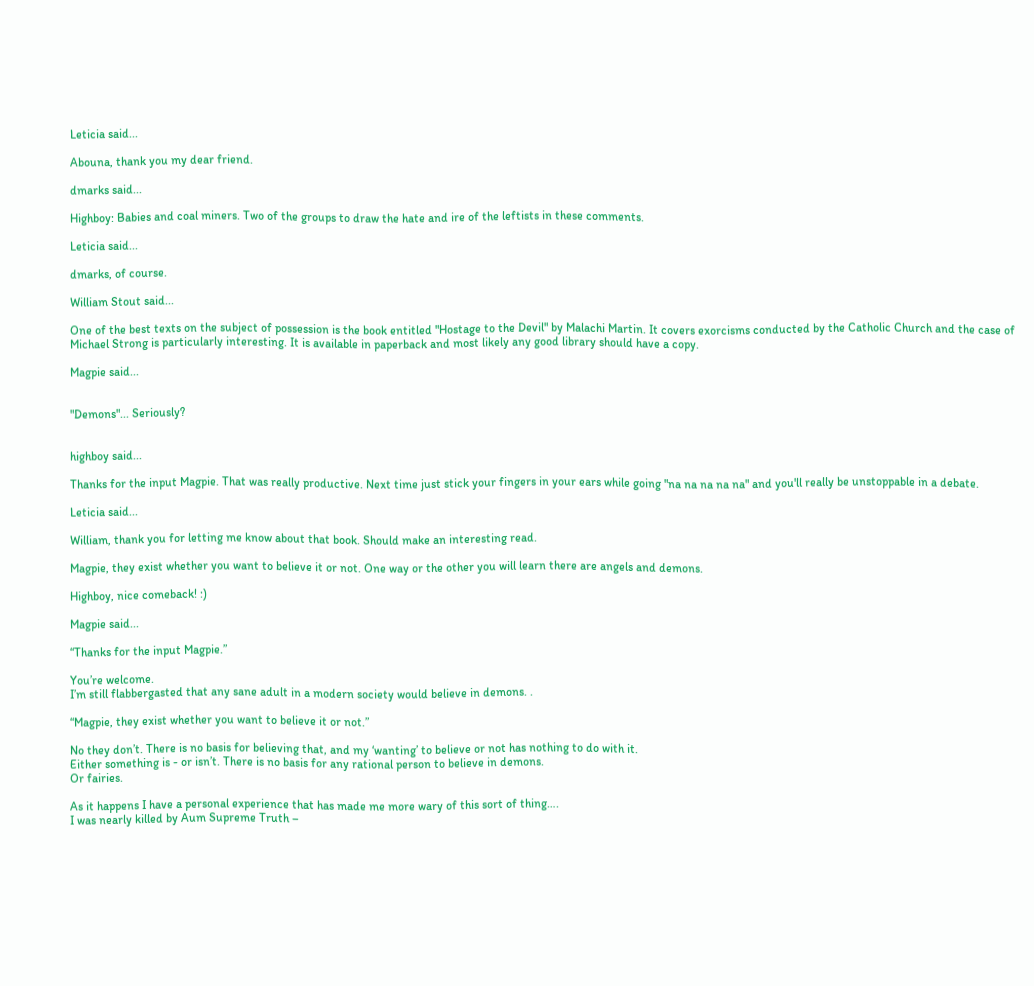Leticia said...

Abouna, thank you my dear friend.

dmarks said...

Highboy: Babies and coal miners. Two of the groups to draw the hate and ire of the leftists in these comments.

Leticia said...

dmarks, of course.

William Stout said...

One of the best texts on the subject of possession is the book entitled "Hostage to the Devil" by Malachi Martin. It covers exorcisms conducted by the Catholic Church and the case of Michael Strong is particularly interesting. It is available in paperback and most likely any good library should have a copy.

Magpie said...


"Demons"... Seriously?


highboy said...

Thanks for the input Magpie. That was really productive. Next time just stick your fingers in your ears while going "na na na na na" and you'll really be unstoppable in a debate.

Leticia said...

William, thank you for letting me know about that book. Should make an interesting read.

Magpie, they exist whether you want to believe it or not. One way or the other you will learn there are angels and demons.

Highboy, nice comeback! :)

Magpie said...

“Thanks for the input Magpie.”

You’re welcome.
I’m still flabbergasted that any sane adult in a modern society would believe in demons. .

“Magpie, they exist whether you want to believe it or not.”

No they don’t. There is no basis for believing that, and my ‘wanting’ to believe or not has nothing to do with it.
Either something is - or isn’t. There is no basis for any rational person to believe in demons.
Or fairies.

As it happens I have a personal experience that has made me more wary of this sort of thing….
I was nearly killed by Aum Supreme Truth –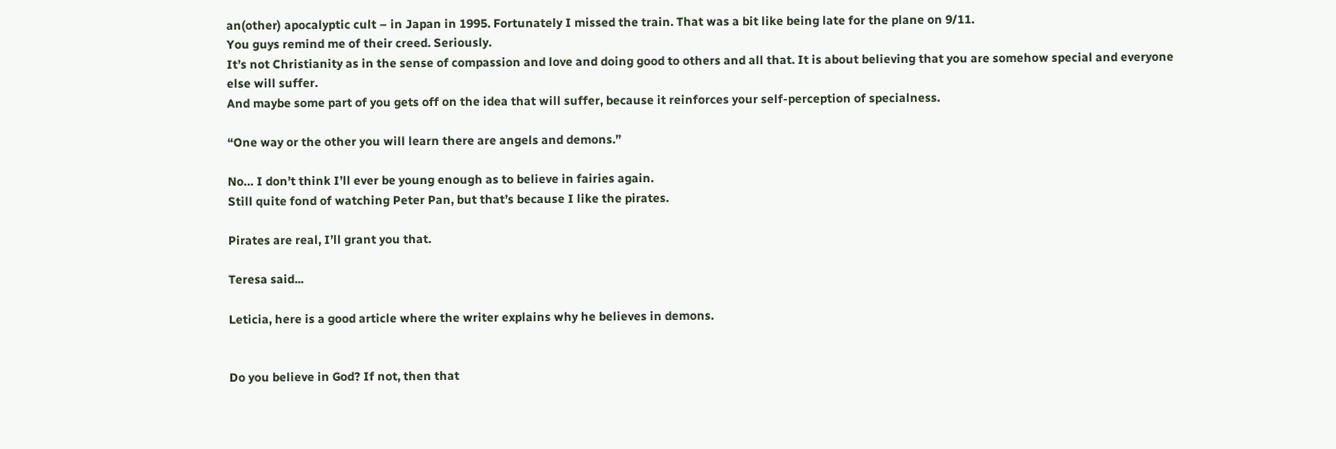an(other) apocalyptic cult – in Japan in 1995. Fortunately I missed the train. That was a bit like being late for the plane on 9/11.
You guys remind me of their creed. Seriously.
It’s not Christianity as in the sense of compassion and love and doing good to others and all that. It is about believing that you are somehow special and everyone else will suffer.
And maybe some part of you gets off on the idea that will suffer, because it reinforces your self-perception of specialness.

“One way or the other you will learn there are angels and demons.”

No… I don’t think I’ll ever be young enough as to believe in fairies again.
Still quite fond of watching Peter Pan, but that’s because I like the pirates.

Pirates are real, I’ll grant you that.

Teresa said...

Leticia, here is a good article where the writer explains why he believes in demons.


Do you believe in God? If not, then that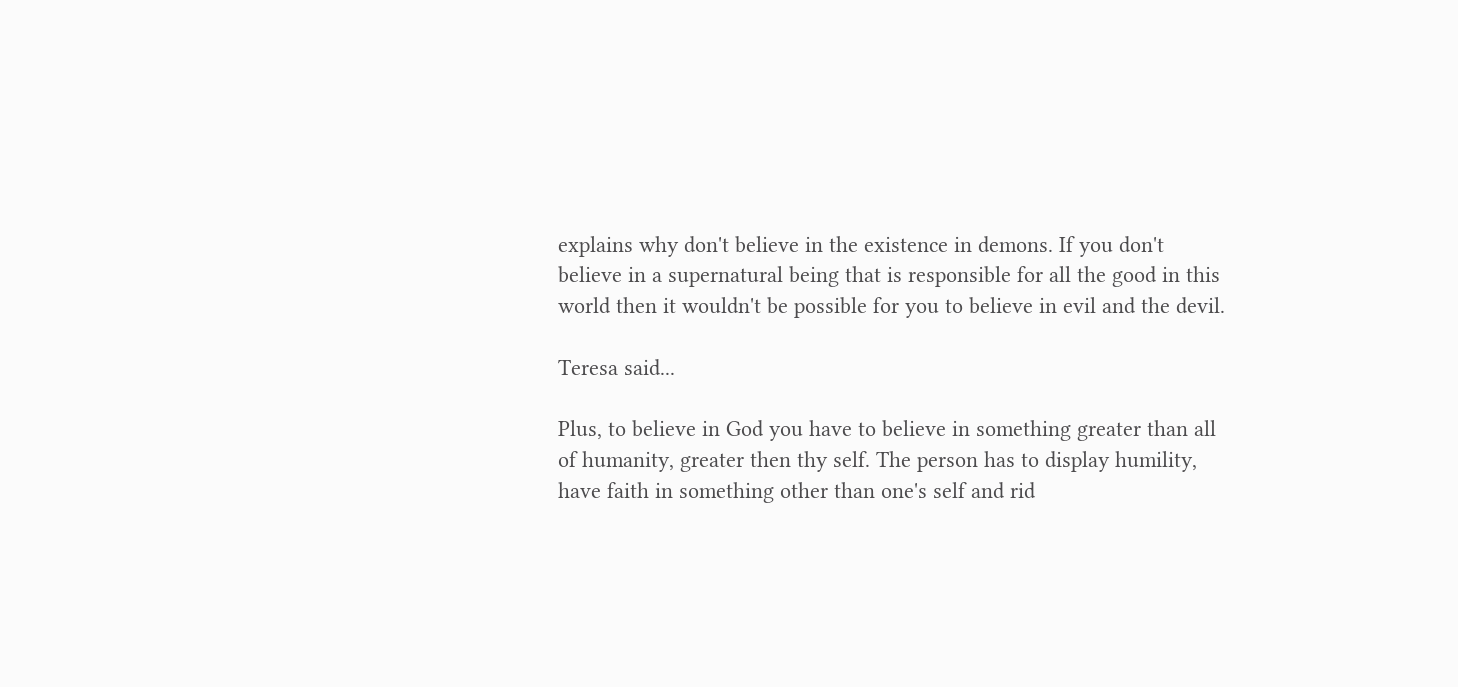explains why don't believe in the existence in demons. If you don't believe in a supernatural being that is responsible for all the good in this world then it wouldn't be possible for you to believe in evil and the devil.

Teresa said...

Plus, to believe in God you have to believe in something greater than all of humanity, greater then thy self. The person has to display humility, have faith in something other than one's self and rid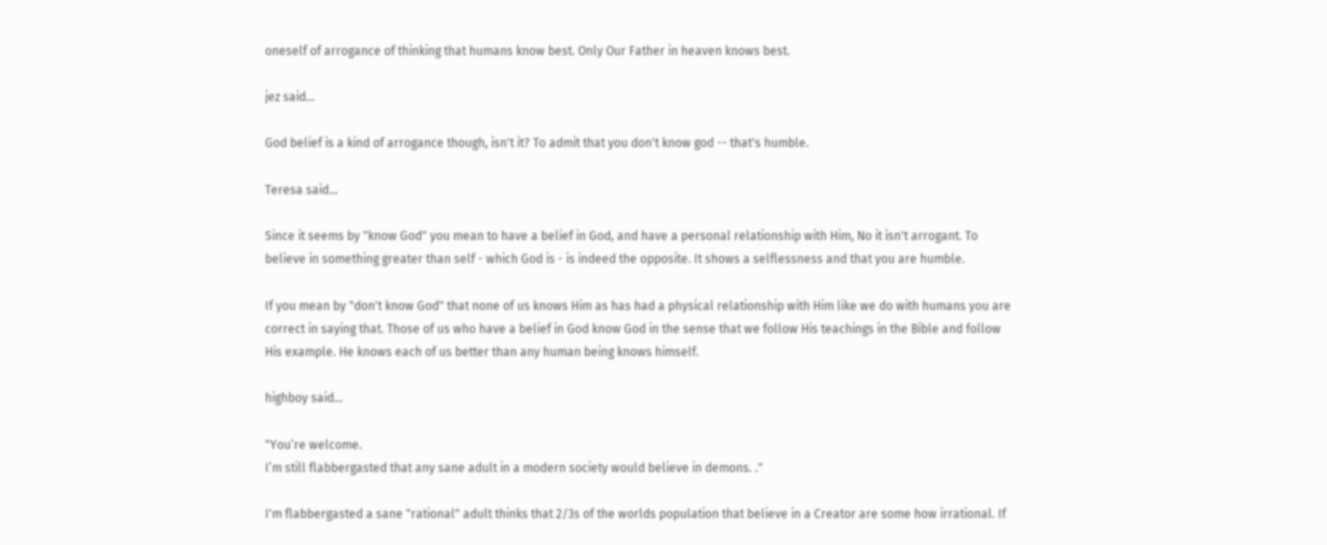oneself of arrogance of thinking that humans know best. Only Our Father in heaven knows best.

jez said...

God belief is a kind of arrogance though, isn't it? To admit that you don't know god -- that's humble.

Teresa said...

Since it seems by "know God" you mean to have a belief in God, and have a personal relationship with Him, No it isn't arrogant. To believe in something greater than self - which God is - is indeed the opposite. It shows a selflessness and that you are humble.

If you mean by "don't know God" that none of us knows Him as has had a physical relationship with Him like we do with humans you are correct in saying that. Those of us who have a belief in God know God in the sense that we follow His teachings in the Bible and follow His example. He knows each of us better than any human being knows himself.

highboy said...

"You’re welcome.
I’m still flabbergasted that any sane adult in a modern society would believe in demons. ."

I'm flabbergasted a sane "rational" adult thinks that 2/3s of the worlds population that believe in a Creator are some how irrational. If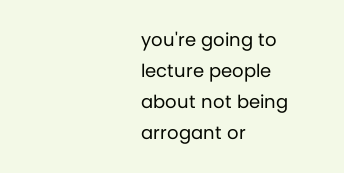you're going to lecture people about not being arrogant or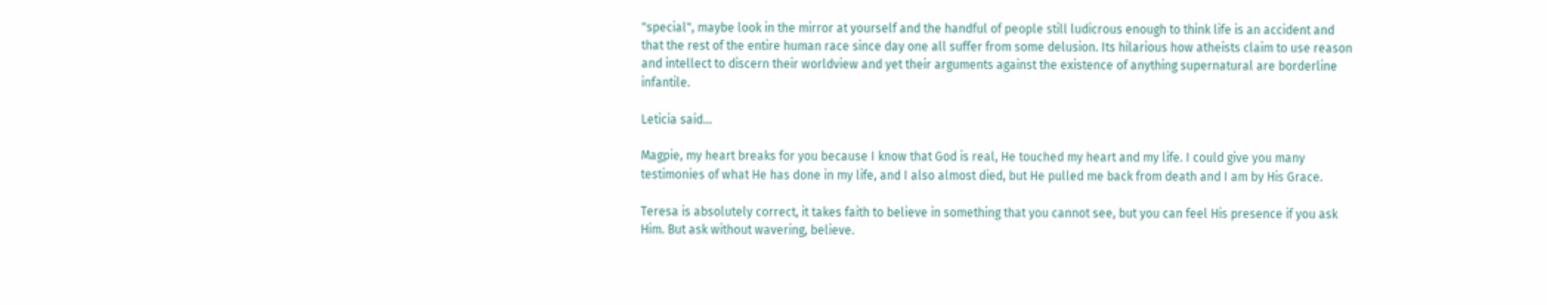"special", maybe look in the mirror at yourself and the handful of people still ludicrous enough to think life is an accident and that the rest of the entire human race since day one all suffer from some delusion. Its hilarious how atheists claim to use reason and intellect to discern their worldview and yet their arguments against the existence of anything supernatural are borderline infantile.

Leticia said...

Magpie, my heart breaks for you because I know that God is real, He touched my heart and my life. I could give you many testimonies of what He has done in my life, and I also almost died, but He pulled me back from death and I am by His Grace.

Teresa is absolutely correct, it takes faith to believe in something that you cannot see, but you can feel His presence if you ask Him. But ask without wavering, believe.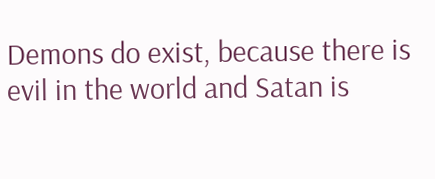Demons do exist, because there is evil in the world and Satan is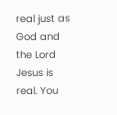real just as God and the Lord Jesus is real. You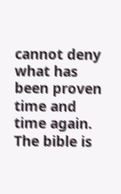cannot deny what has been proven time and time again. The bible is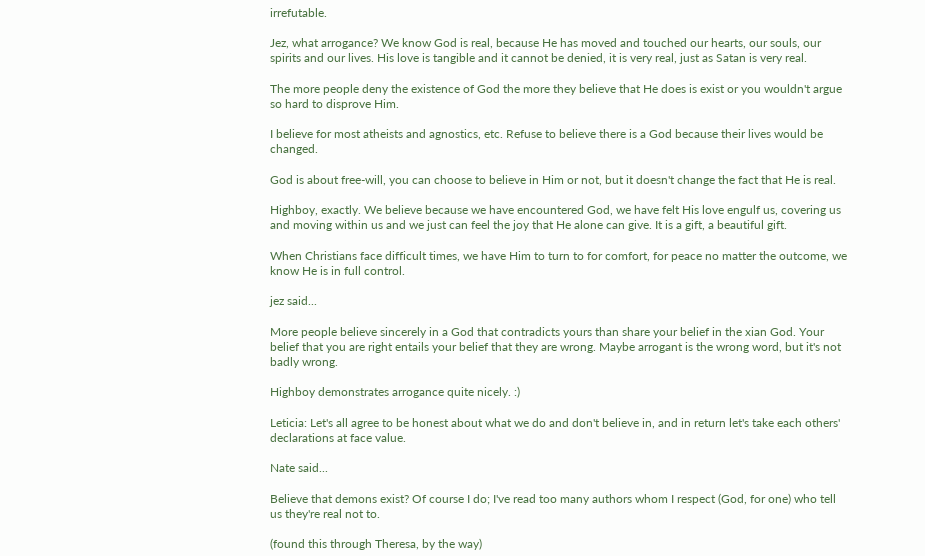irrefutable.

Jez, what arrogance? We know God is real, because He has moved and touched our hearts, our souls, our spirits and our lives. His love is tangible and it cannot be denied, it is very real, just as Satan is very real.

The more people deny the existence of God the more they believe that He does is exist or you wouldn't argue so hard to disprove Him.

I believe for most atheists and agnostics, etc. Refuse to believe there is a God because their lives would be changed.

God is about free-will, you can choose to believe in Him or not, but it doesn't change the fact that He is real.

Highboy, exactly. We believe because we have encountered God, we have felt His love engulf us, covering us and moving within us and we just can feel the joy that He alone can give. It is a gift, a beautiful gift.

When Christians face difficult times, we have Him to turn to for comfort, for peace no matter the outcome, we know He is in full control.

jez said...

More people believe sincerely in a God that contradicts yours than share your belief in the xian God. Your belief that you are right entails your belief that they are wrong. Maybe arrogant is the wrong word, but it's not badly wrong.

Highboy demonstrates arrogance quite nicely. :)

Leticia: Let's all agree to be honest about what we do and don't believe in, and in return let's take each others' declarations at face value.

Nate said...

Believe that demons exist? Of course I do; I've read too many authors whom I respect (God, for one) who tell us they're real not to.

(found this through Theresa, by the way)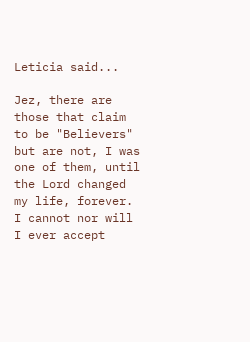Leticia said...

Jez, there are those that claim to be "Believers" but are not, I was one of them, until the Lord changed my life, forever. I cannot nor will I ever accept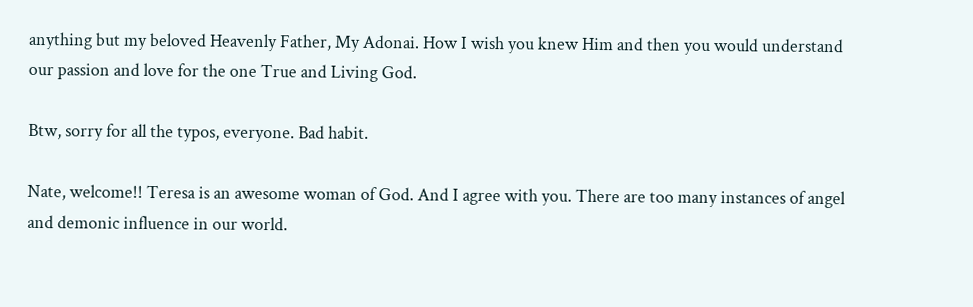anything but my beloved Heavenly Father, My Adonai. How I wish you knew Him and then you would understand our passion and love for the one True and Living God.

Btw, sorry for all the typos, everyone. Bad habit.

Nate, welcome!! Teresa is an awesome woman of God. And I agree with you. There are too many instances of angel and demonic influence in our world.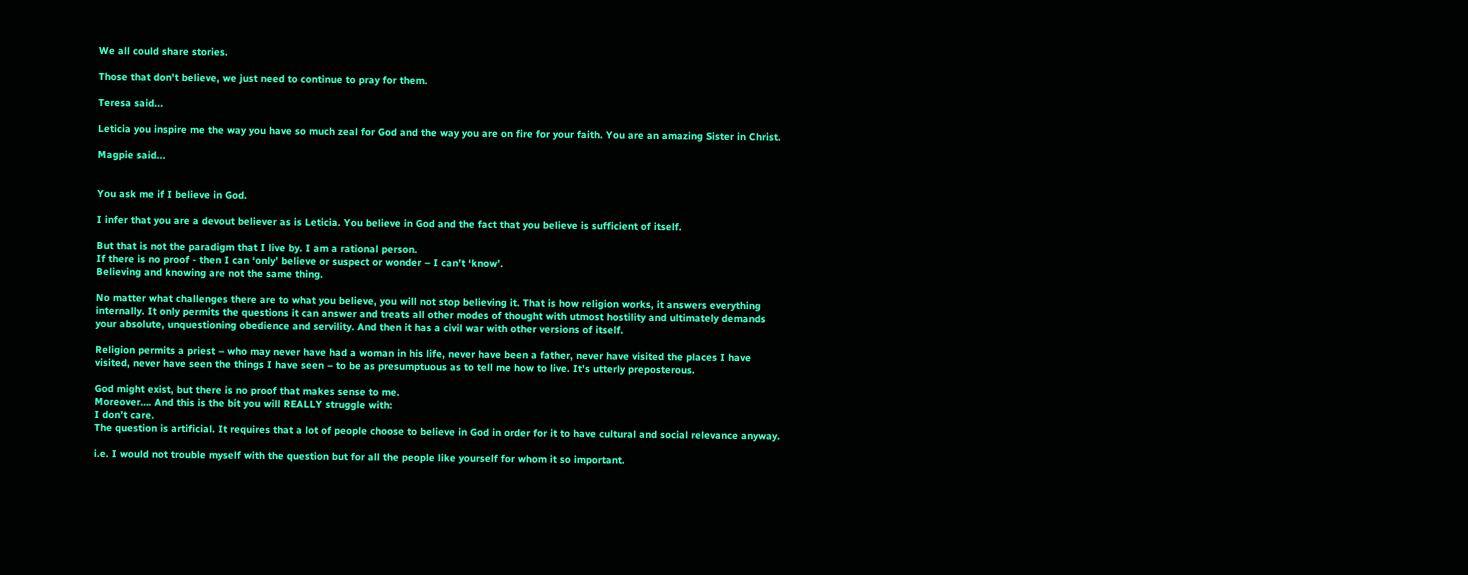We all could share stories.

Those that don't believe, we just need to continue to pray for them.

Teresa said...

Leticia you inspire me the way you have so much zeal for God and the way you are on fire for your faith. You are an amazing Sister in Christ.

Magpie said...


You ask me if I believe in God.

I infer that you are a devout believer as is Leticia. You believe in God and the fact that you believe is sufficient of itself.

But that is not the paradigm that I live by. I am a rational person.
If there is no proof - then I can ‘only’ believe or suspect or wonder – I can’t ‘know’.
Believing and knowing are not the same thing.

No matter what challenges there are to what you believe, you will not stop believing it. That is how religion works, it answers everything internally. It only permits the questions it can answer and treats all other modes of thought with utmost hostility and ultimately demands your absolute, unquestioning obedience and servility. And then it has a civil war with other versions of itself.

Religion permits a priest – who may never have had a woman in his life, never have been a father, never have visited the places I have visited, never have seen the things I have seen – to be as presumptuous as to tell me how to live. It’s utterly preposterous.

God might exist, but there is no proof that makes sense to me.
Moreover…. And this is the bit you will REALLY struggle with:
I don’t care.
The question is artificial. It requires that a lot of people choose to believe in God in order for it to have cultural and social relevance anyway.

i.e. I would not trouble myself with the question but for all the people like yourself for whom it so important.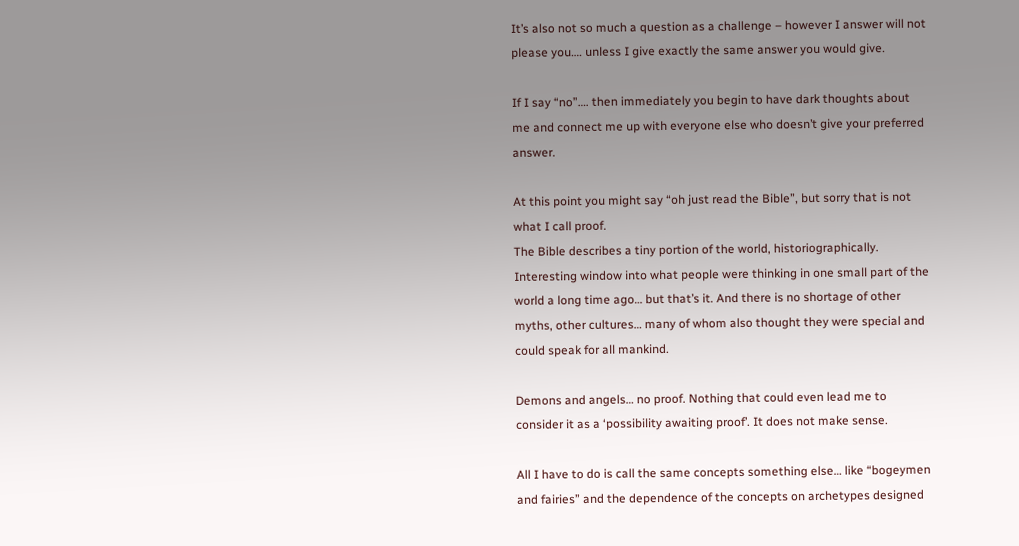It’s also not so much a question as a challenge – however I answer will not please you…. unless I give exactly the same answer you would give.

If I say “no”…. then immediately you begin to have dark thoughts about me and connect me up with everyone else who doesn’t give your preferred answer.

At this point you might say “oh just read the Bible”, but sorry that is not what I call proof.
The Bible describes a tiny portion of the world, historiographically. Interesting window into what people were thinking in one small part of the world a long time ago… but that’s it. And there is no shortage of other myths, other cultures… many of whom also thought they were special and could speak for all mankind.

Demons and angels… no proof. Nothing that could even lead me to consider it as a ‘possibility awaiting proof’. It does not make sense.

All I have to do is call the same concepts something else… like “bogeymen and fairies” and the dependence of the concepts on archetypes designed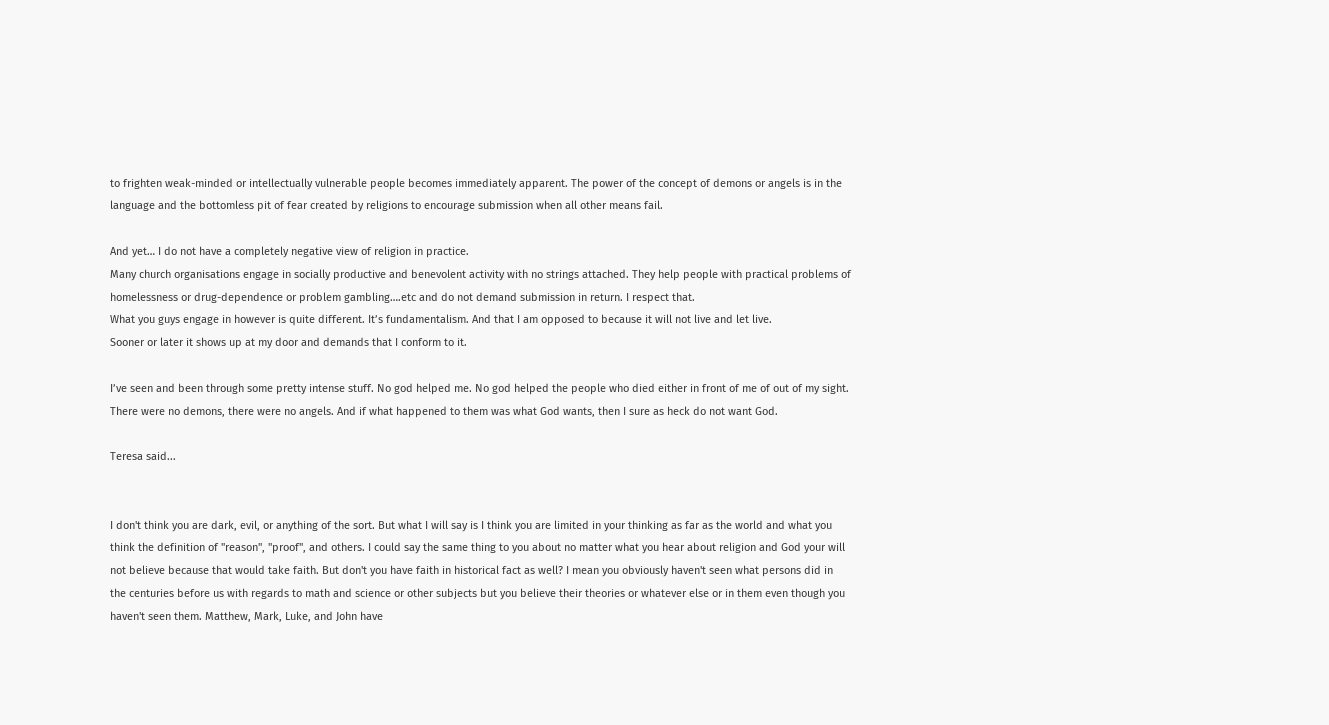to frighten weak-minded or intellectually vulnerable people becomes immediately apparent. The power of the concept of demons or angels is in the language and the bottomless pit of fear created by religions to encourage submission when all other means fail.

And yet… I do not have a completely negative view of religion in practice.
Many church organisations engage in socially productive and benevolent activity with no strings attached. They help people with practical problems of homelessness or drug-dependence or problem gambling….etc and do not demand submission in return. I respect that.
What you guys engage in however is quite different. It’s fundamentalism. And that I am opposed to because it will not live and let live.
Sooner or later it shows up at my door and demands that I conform to it.

I’ve seen and been through some pretty intense stuff. No god helped me. No god helped the people who died either in front of me of out of my sight. There were no demons, there were no angels. And if what happened to them was what God wants, then I sure as heck do not want God.

Teresa said...


I don't think you are dark, evil, or anything of the sort. But what I will say is I think you are limited in your thinking as far as the world and what you think the definition of "reason", "proof", and others. I could say the same thing to you about no matter what you hear about religion and God your will not believe because that would take faith. But don't you have faith in historical fact as well? I mean you obviously haven't seen what persons did in the centuries before us with regards to math and science or other subjects but you believe their theories or whatever else or in them even though you haven't seen them. Matthew, Mark, Luke, and John have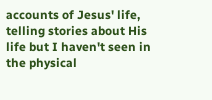accounts of Jesus' life, telling stories about His life but I haven't seen in the physical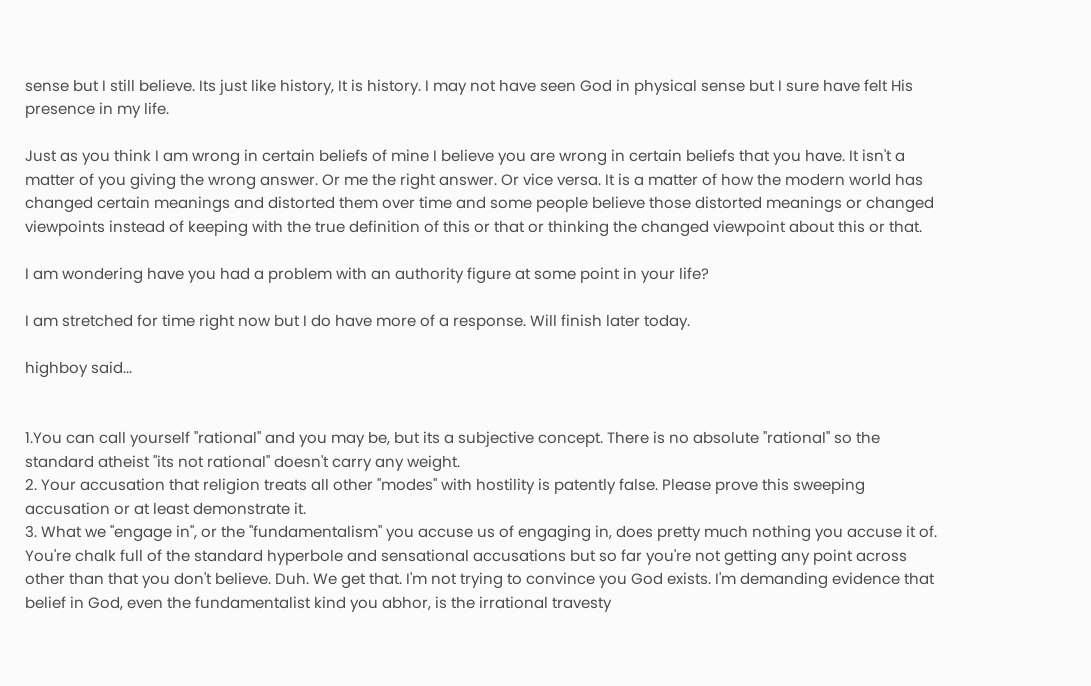sense but I still believe. Its just like history, It is history. I may not have seen God in physical sense but I sure have felt His presence in my life.

Just as you think I am wrong in certain beliefs of mine I believe you are wrong in certain beliefs that you have. It isn't a matter of you giving the wrong answer. Or me the right answer. Or vice versa. It is a matter of how the modern world has changed certain meanings and distorted them over time and some people believe those distorted meanings or changed viewpoints instead of keeping with the true definition of this or that or thinking the changed viewpoint about this or that.

I am wondering have you had a problem with an authority figure at some point in your life?

I am stretched for time right now but I do have more of a response. Will finish later today.

highboy said...


1.You can call yourself "rational" and you may be, but its a subjective concept. There is no absolute "rational" so the standard atheist "its not rational" doesn't carry any weight.
2. Your accusation that religion treats all other "modes" with hostility is patently false. Please prove this sweeping accusation or at least demonstrate it.
3. What we "engage in", or the "fundamentalism" you accuse us of engaging in, does pretty much nothing you accuse it of. You're chalk full of the standard hyperbole and sensational accusations but so far you're not getting any point across other than that you don't believe. Duh. We get that. I'm not trying to convince you God exists. I'm demanding evidence that belief in God, even the fundamentalist kind you abhor, is the irrational travesty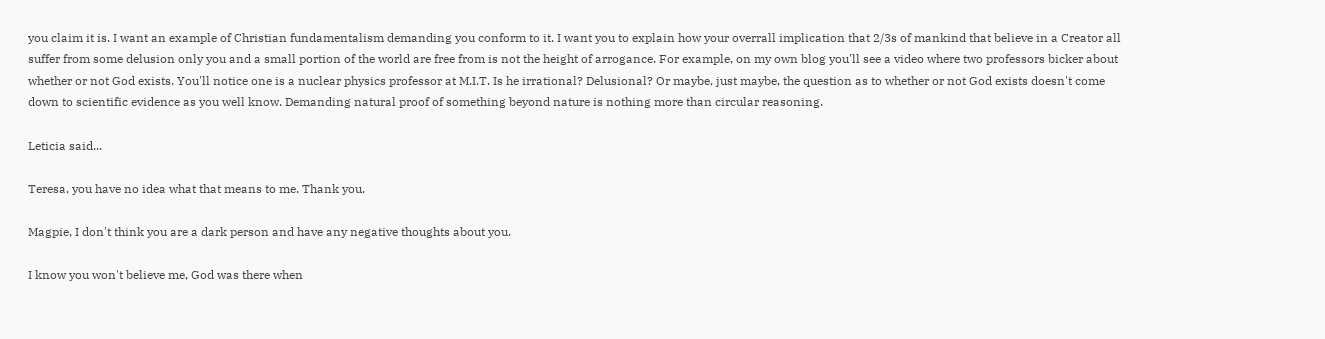you claim it is. I want an example of Christian fundamentalism demanding you conform to it. I want you to explain how your overrall implication that 2/3s of mankind that believe in a Creator all suffer from some delusion only you and a small portion of the world are free from is not the height of arrogance. For example, on my own blog you'll see a video where two professors bicker about whether or not God exists. You'll notice one is a nuclear physics professor at M.I.T. Is he irrational? Delusional? Or maybe, just maybe, the question as to whether or not God exists doesn't come down to scientific evidence as you well know. Demanding natural proof of something beyond nature is nothing more than circular reasoning.

Leticia said...

Teresa, you have no idea what that means to me. Thank you.

Magpie, I don't think you are a dark person and have any negative thoughts about you.

I know you won't believe me, God was there when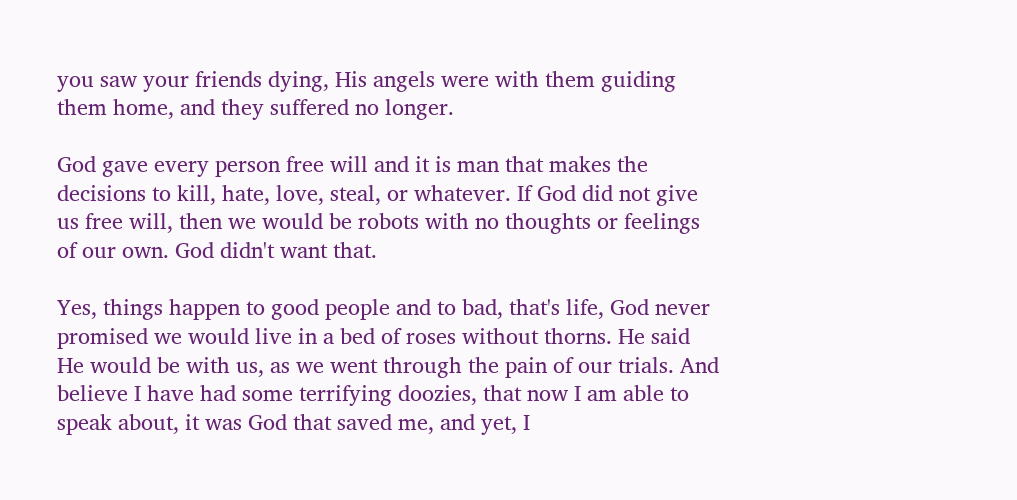you saw your friends dying, His angels were with them guiding them home, and they suffered no longer.

God gave every person free will and it is man that makes the decisions to kill, hate, love, steal, or whatever. If God did not give us free will, then we would be robots with no thoughts or feelings of our own. God didn't want that.

Yes, things happen to good people and to bad, that's life, God never promised we would live in a bed of roses without thorns. He said He would be with us, as we went through the pain of our trials. And believe I have had some terrifying doozies, that now I am able to speak about, it was God that saved me, and yet, I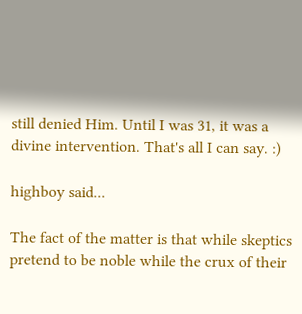still denied Him. Until I was 31, it was a divine intervention. That's all I can say. :)

highboy said...

The fact of the matter is that while skeptics pretend to be noble while the crux of their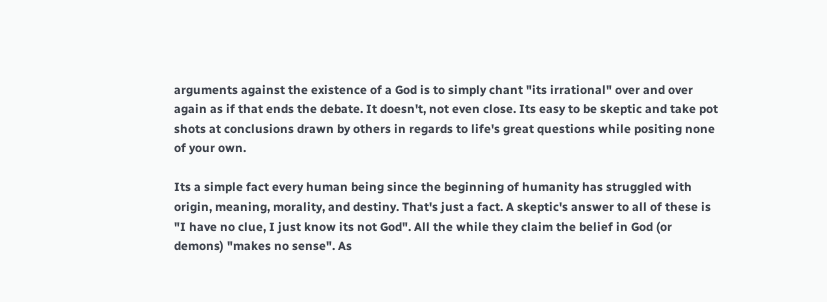arguments against the existence of a God is to simply chant "its irrational" over and over again as if that ends the debate. It doesn't, not even close. Its easy to be skeptic and take pot shots at conclusions drawn by others in regards to life's great questions while positing none of your own.

Its a simple fact every human being since the beginning of humanity has struggled with origin, meaning, morality, and destiny. That's just a fact. A skeptic's answer to all of these is "I have no clue, I just know its not God". All the while they claim the belief in God (or demons) "makes no sense". As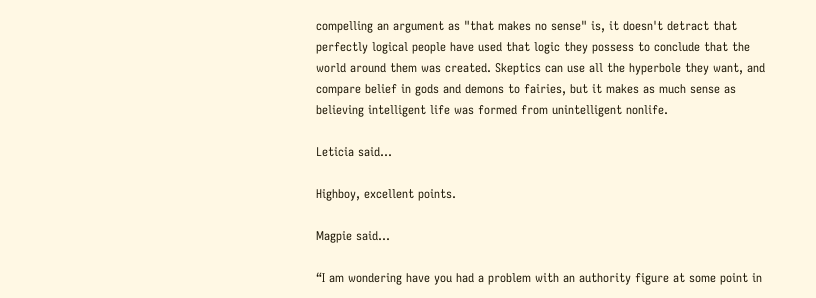compelling an argument as "that makes no sense" is, it doesn't detract that perfectly logical people have used that logic they possess to conclude that the world around them was created. Skeptics can use all the hyperbole they want, and compare belief in gods and demons to fairies, but it makes as much sense as believing intelligent life was formed from unintelligent nonlife.

Leticia said...

Highboy, excellent points.

Magpie said...

“I am wondering have you had a problem with an authority figure at some point in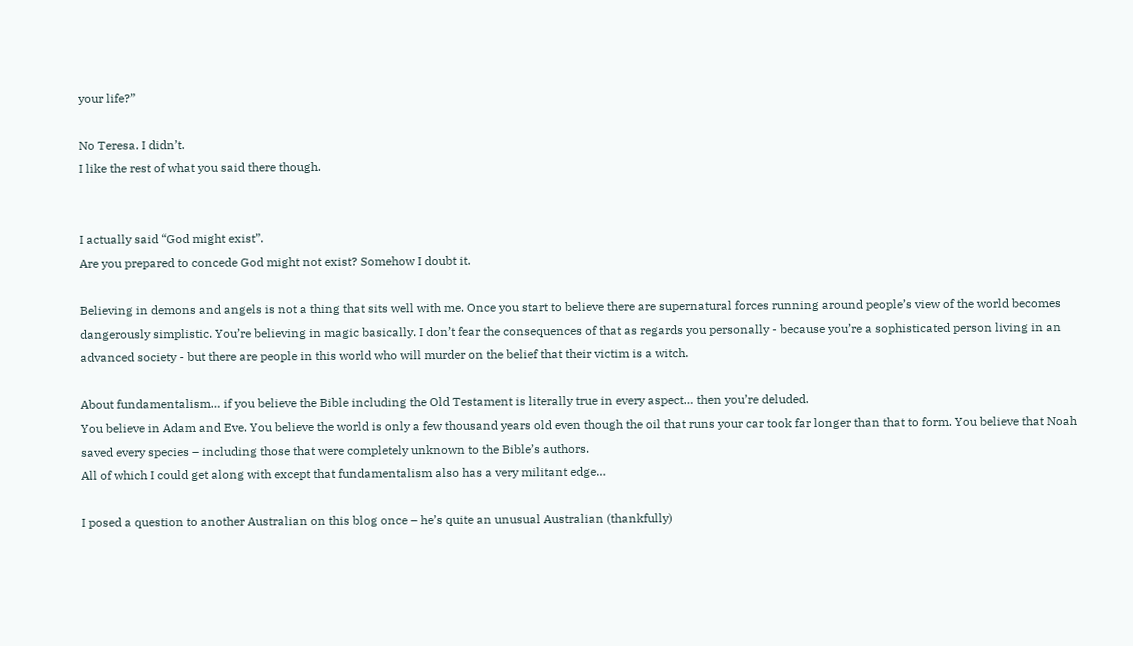your life?”

No Teresa. I didn’t.
I like the rest of what you said there though.


I actually said “God might exist”.
Are you prepared to concede God might not exist? Somehow I doubt it.

Believing in demons and angels is not a thing that sits well with me. Once you start to believe there are supernatural forces running around people’s view of the world becomes dangerously simplistic. You’re believing in magic basically. I don’t fear the consequences of that as regards you personally - because you’re a sophisticated person living in an advanced society - but there are people in this world who will murder on the belief that their victim is a witch.

About fundamentalism… if you believe the Bible including the Old Testament is literally true in every aspect… then you’re deluded.
You believe in Adam and Eve. You believe the world is only a few thousand years old even though the oil that runs your car took far longer than that to form. You believe that Noah saved every species – including those that were completely unknown to the Bible’s authors.
All of which I could get along with except that fundamentalism also has a very militant edge…

I posed a question to another Australian on this blog once – he’s quite an unusual Australian (thankfully)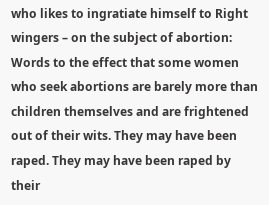who likes to ingratiate himself to Right wingers – on the subject of abortion:
Words to the effect that some women who seek abortions are barely more than children themselves and are frightened out of their wits. They may have been raped. They may have been raped by their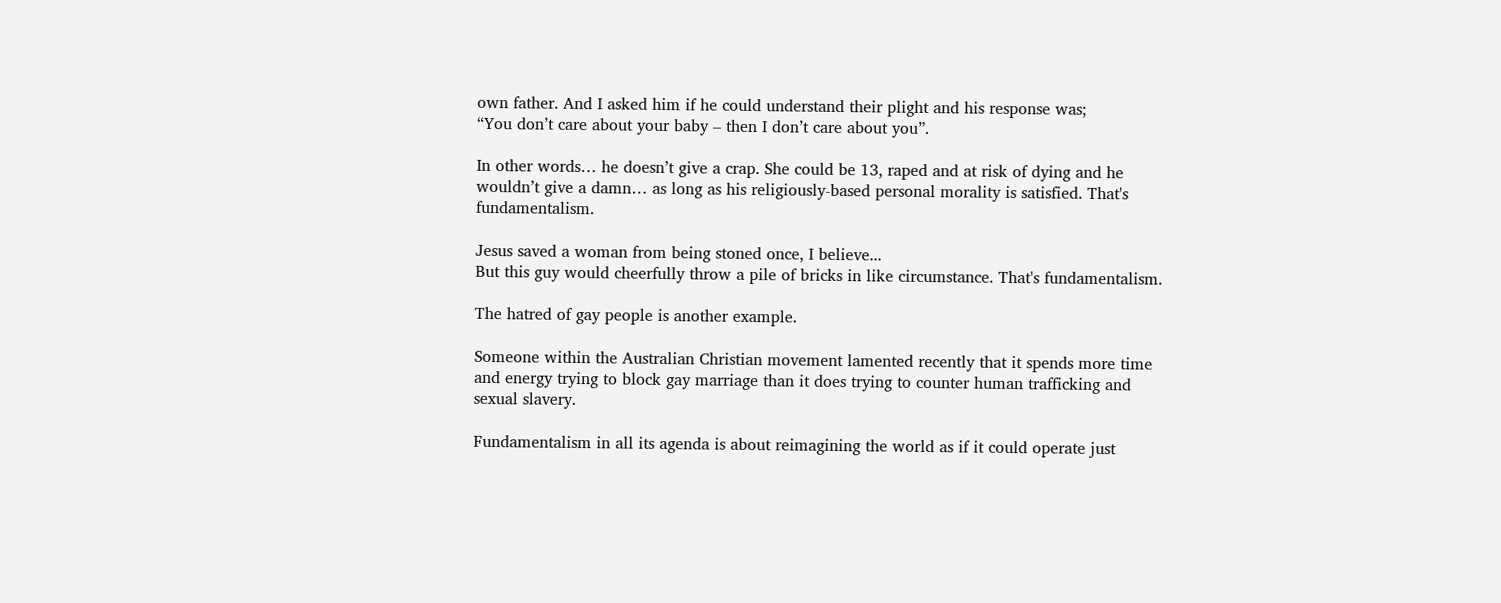own father. And I asked him if he could understand their plight and his response was;
“You don’t care about your baby – then I don’t care about you”.

In other words… he doesn’t give a crap. She could be 13, raped and at risk of dying and he wouldn’t give a damn… as long as his religiously-based personal morality is satisfied. That's fundamentalism.

Jesus saved a woman from being stoned once, I believe...
But this guy would cheerfully throw a pile of bricks in like circumstance. That's fundamentalism.

The hatred of gay people is another example.

Someone within the Australian Christian movement lamented recently that it spends more time and energy trying to block gay marriage than it does trying to counter human trafficking and sexual slavery.

Fundamentalism in all its agenda is about reimagining the world as if it could operate just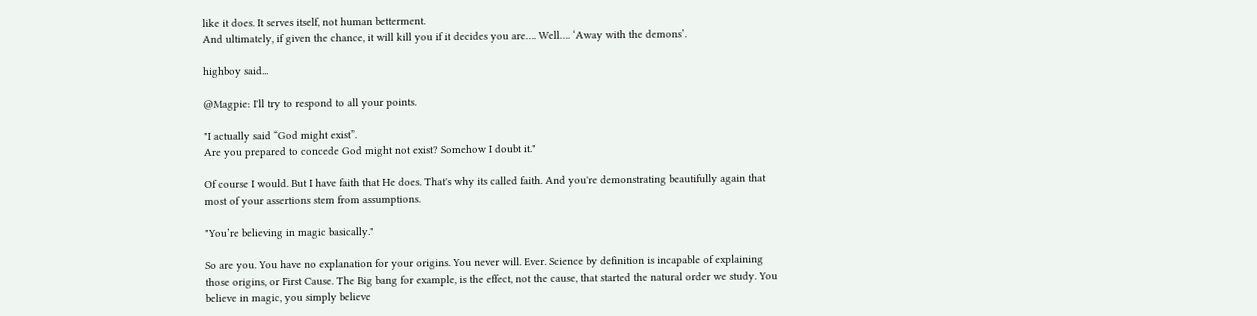like it does. It serves itself, not human betterment.
And ultimately, if given the chance, it will kill you if it decides you are…. Well…. ‘Away with the demons’.

highboy said...

@Magpie: I'll try to respond to all your points.

"I actually said “God might exist”.
Are you prepared to concede God might not exist? Somehow I doubt it."

Of course I would. But I have faith that He does. That's why its called faith. And you're demonstrating beautifully again that most of your assertions stem from assumptions.

"You’re believing in magic basically."

So are you. You have no explanation for your origins. You never will. Ever. Science by definition is incapable of explaining those origins, or First Cause. The Big bang for example, is the effect, not the cause, that started the natural order we study. You believe in magic, you simply believe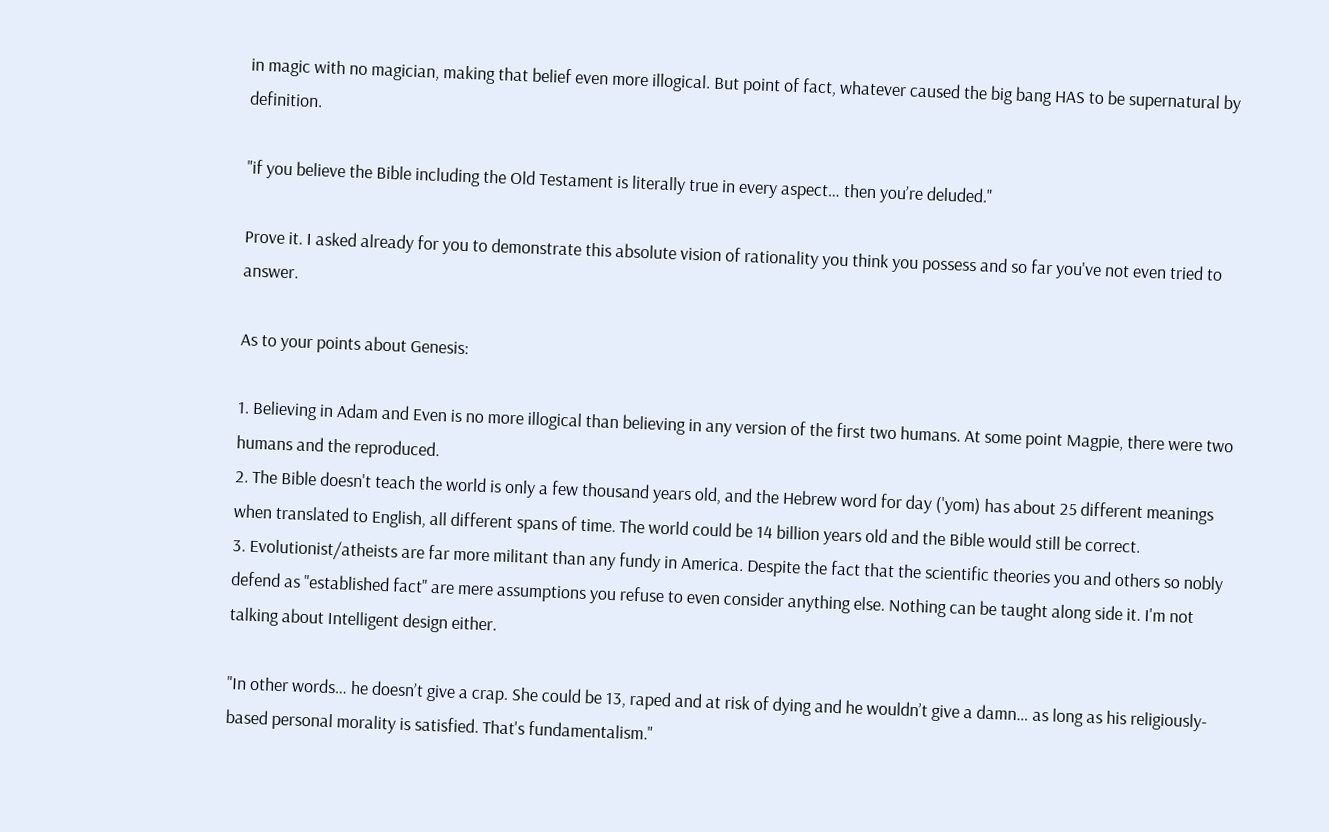in magic with no magician, making that belief even more illogical. But point of fact, whatever caused the big bang HAS to be supernatural by definition.

"if you believe the Bible including the Old Testament is literally true in every aspect… then you’re deluded."

Prove it. I asked already for you to demonstrate this absolute vision of rationality you think you possess and so far you've not even tried to answer.

As to your points about Genesis:

1. Believing in Adam and Even is no more illogical than believing in any version of the first two humans. At some point Magpie, there were two humans and the reproduced.
2. The Bible doesn't teach the world is only a few thousand years old, and the Hebrew word for day ('yom) has about 25 different meanings when translated to English, all different spans of time. The world could be 14 billion years old and the Bible would still be correct.
3. Evolutionist/atheists are far more militant than any fundy in America. Despite the fact that the scientific theories you and others so nobly defend as "established fact" are mere assumptions you refuse to even consider anything else. Nothing can be taught along side it. I'm not talking about Intelligent design either.

"In other words… he doesn’t give a crap. She could be 13, raped and at risk of dying and he wouldn’t give a damn… as long as his religiously-based personal morality is satisfied. That's fundamentalism."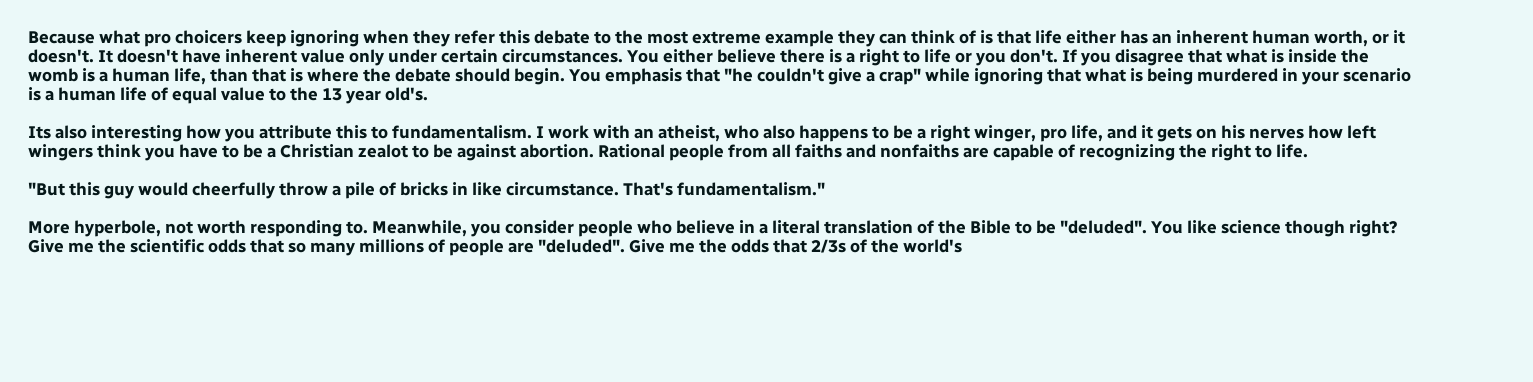Because what pro choicers keep ignoring when they refer this debate to the most extreme example they can think of is that life either has an inherent human worth, or it doesn't. It doesn't have inherent value only under certain circumstances. You either believe there is a right to life or you don't. If you disagree that what is inside the womb is a human life, than that is where the debate should begin. You emphasis that "he couldn't give a crap" while ignoring that what is being murdered in your scenario is a human life of equal value to the 13 year old's.

Its also interesting how you attribute this to fundamentalism. I work with an atheist, who also happens to be a right winger, pro life, and it gets on his nerves how left wingers think you have to be a Christian zealot to be against abortion. Rational people from all faiths and nonfaiths are capable of recognizing the right to life.

"But this guy would cheerfully throw a pile of bricks in like circumstance. That's fundamentalism."

More hyperbole, not worth responding to. Meanwhile, you consider people who believe in a literal translation of the Bible to be "deluded". You like science though right? Give me the scientific odds that so many millions of people are "deluded". Give me the odds that 2/3s of the world's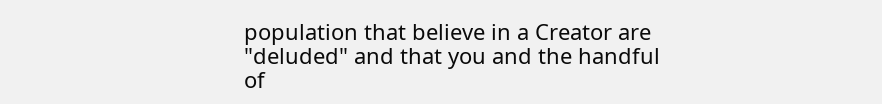population that believe in a Creator are "deluded" and that you and the handful of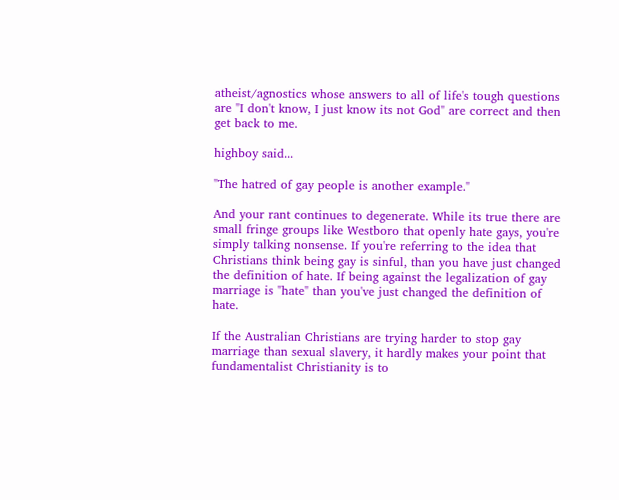atheist/agnostics whose answers to all of life's tough questions are "I don't know, I just know its not God" are correct and then get back to me.

highboy said...

"The hatred of gay people is another example."

And your rant continues to degenerate. While its true there are small fringe groups like Westboro that openly hate gays, you're simply talking nonsense. If you're referring to the idea that Christians think being gay is sinful, than you have just changed the definition of hate. If being against the legalization of gay marriage is "hate" than you've just changed the definition of hate.

If the Australian Christians are trying harder to stop gay marriage than sexual slavery, it hardly makes your point that fundamentalist Christianity is to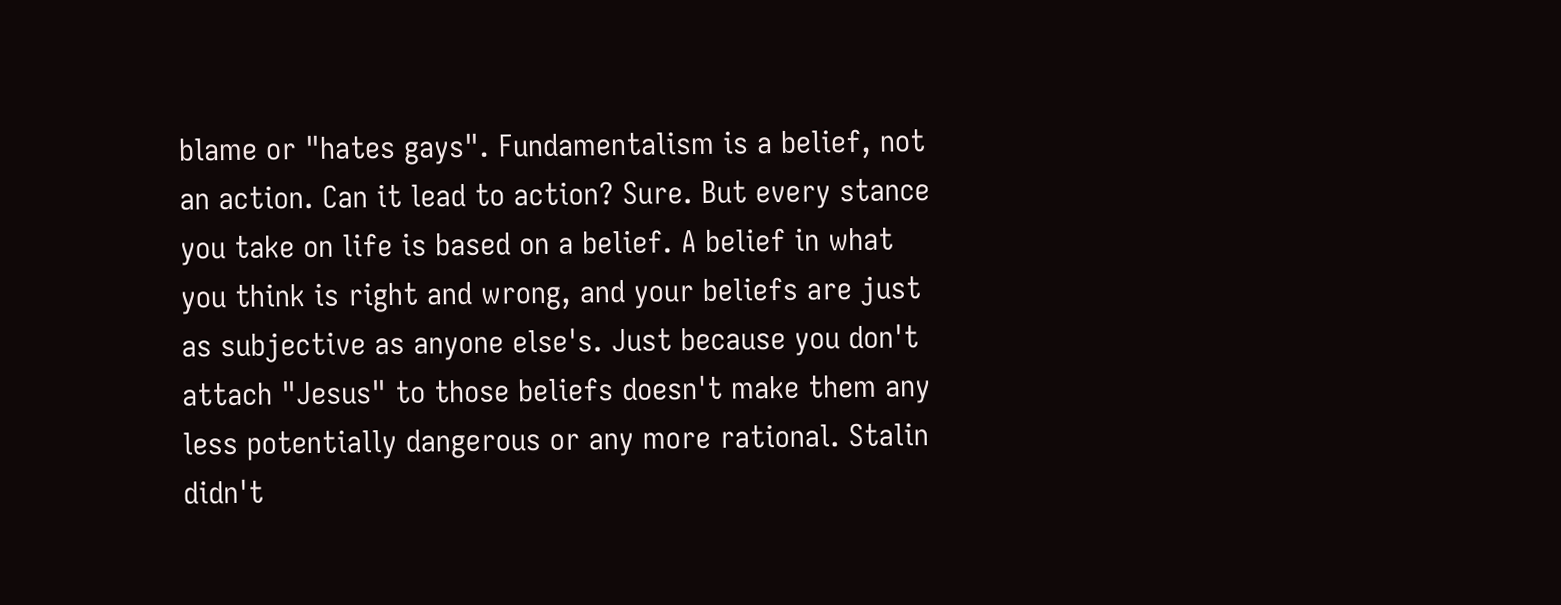blame or "hates gays". Fundamentalism is a belief, not an action. Can it lead to action? Sure. But every stance you take on life is based on a belief. A belief in what you think is right and wrong, and your beliefs are just as subjective as anyone else's. Just because you don't attach "Jesus" to those beliefs doesn't make them any less potentially dangerous or any more rational. Stalin didn't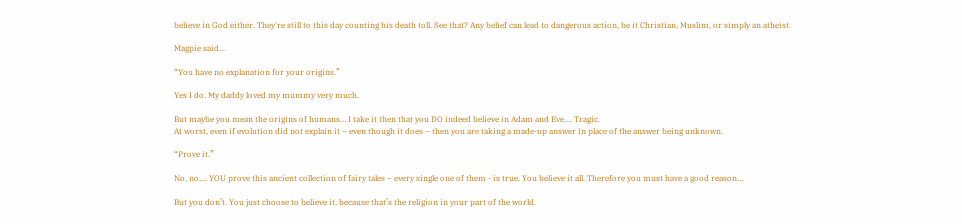believe in God either. They're still to this day counting his death toll. See that? Any belief can lead to dangerous action, be it Christian, Muslim, or simply an atheist.

Magpie said...

“You have no explanation for your origins.”

Yes I do. My daddy loved my mummy very much.

But maybe you mean the origins of humans… I take it then that you DO indeed believe in Adam and Eve…. Tragic.
At worst, even if evolution did not explain it – even though it does – then you are taking a made-up answer in place of the answer being unknown.

“Prove it.”

No, no,… YOU prove this ancient collection of fairy tales – every single one of them - is true. You believe it all. Therefore you must have a good reason…

But you don’t. You just choose to believe it, because that’s the religion in your part of the world.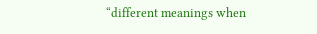“different meanings when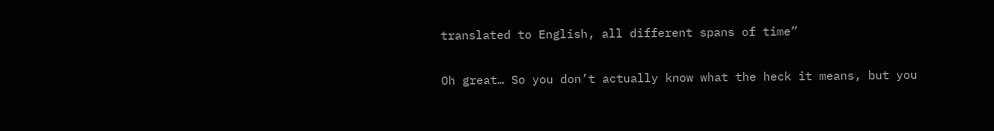translated to English, all different spans of time”

Oh great… So you don’t actually know what the heck it means, but you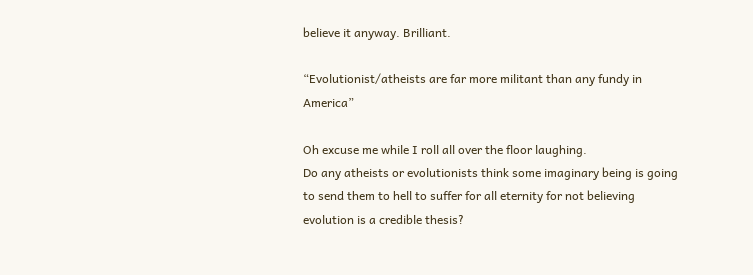believe it anyway. Brilliant.

“Evolutionist/atheists are far more militant than any fundy in America”

Oh excuse me while I roll all over the floor laughing.
Do any atheists or evolutionists think some imaginary being is going to send them to hell to suffer for all eternity for not believing evolution is a credible thesis?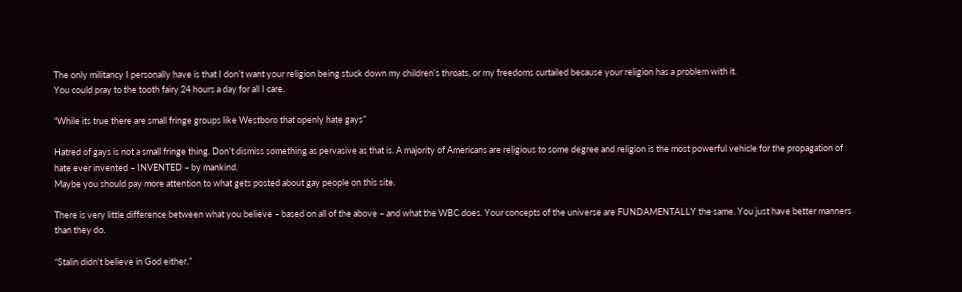The only militancy I personally have is that I don’t want your religion being stuck down my children’s throats, or my freedoms curtailed because your religion has a problem with it.
You could pray to the tooth fairy 24 hours a day for all I care.

“While its true there are small fringe groups like Westboro that openly hate gays”

Hatred of gays is not a small fringe thing. Don’t dismiss something as pervasive as that is. A majority of Americans are religious to some degree and religion is the most powerful vehicle for the propagation of hate ever invented – INVENTED – by mankind.
Maybe you should pay more attention to what gets posted about gay people on this site.

There is very little difference between what you believe – based on all of the above – and what the WBC does. Your concepts of the universe are FUNDAMENTALLY the same. You just have better manners than they do.

“Stalin didn't believe in God either.”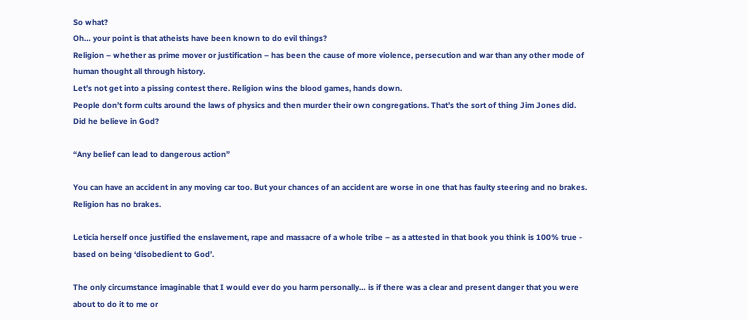So what?
Oh… your point is that atheists have been known to do evil things?
Religion – whether as prime mover or justification – has been the cause of more violence, persecution and war than any other mode of human thought all through history.
Let’s not get into a pissing contest there. Religion wins the blood games, hands down.
People don’t form cults around the laws of physics and then murder their own congregations. That’s the sort of thing Jim Jones did. Did he believe in God?

“Any belief can lead to dangerous action”

You can have an accident in any moving car too. But your chances of an accident are worse in one that has faulty steering and no brakes. Religion has no brakes.

Leticia herself once justified the enslavement, rape and massacre of a whole tribe – as a attested in that book you think is 100% true - based on being ‘disobedient to God’.

The only circumstance imaginable that I would ever do you harm personally… is if there was a clear and present danger that you were about to do it to me or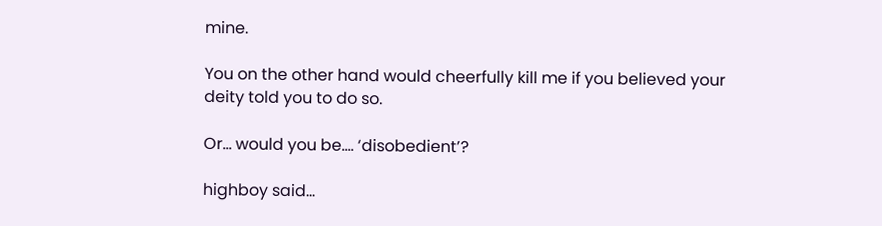mine.

You on the other hand would cheerfully kill me if you believed your deity told you to do so.

Or… would you be…. ‘disobedient’?

highboy said...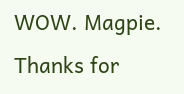WOW. Magpie. Thanks for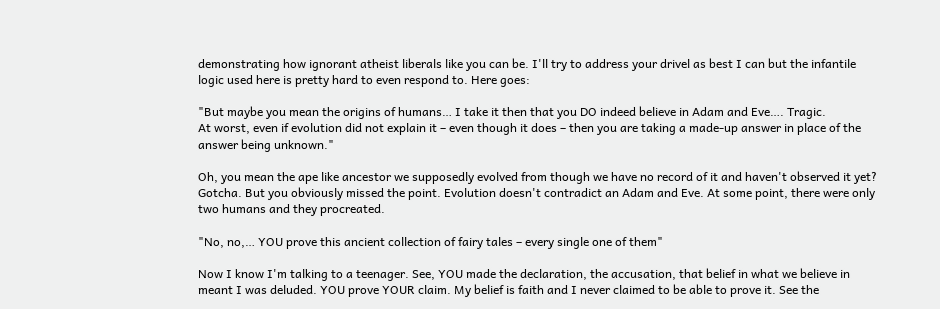demonstrating how ignorant atheist liberals like you can be. I'll try to address your drivel as best I can but the infantile logic used here is pretty hard to even respond to. Here goes:

"But maybe you mean the origins of humans… I take it then that you DO indeed believe in Adam and Eve…. Tragic.
At worst, even if evolution did not explain it – even though it does – then you are taking a made-up answer in place of the answer being unknown."

Oh, you mean the ape like ancestor we supposedly evolved from though we have no record of it and haven't observed it yet? Gotcha. But you obviously missed the point. Evolution doesn't contradict an Adam and Eve. At some point, there were only two humans and they procreated.

"No, no,… YOU prove this ancient collection of fairy tales – every single one of them"

Now I know I'm talking to a teenager. See, YOU made the declaration, the accusation, that belief in what we believe in meant I was deluded. YOU prove YOUR claim. My belief is faith and I never claimed to be able to prove it. See the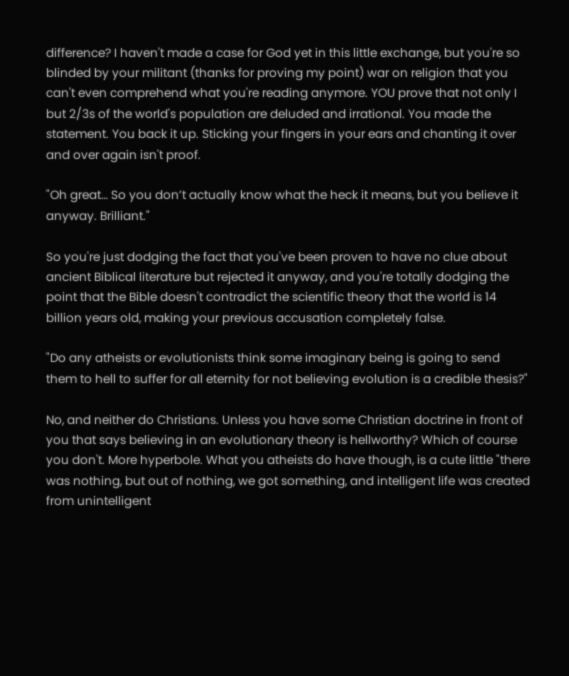difference? I haven't made a case for God yet in this little exchange, but you're so blinded by your militant (thanks for proving my point) war on religion that you can't even comprehend what you're reading anymore. YOU prove that not only I but 2/3s of the world's population are deluded and irrational. You made the statement. You back it up. Sticking your fingers in your ears and chanting it over and over again isn't proof.

"Oh great… So you don’t actually know what the heck it means, but you believe it anyway. Brilliant."

So you're just dodging the fact that you've been proven to have no clue about ancient Biblical literature but rejected it anyway, and you're totally dodging the point that the Bible doesn't contradict the scientific theory that the world is 14 billion years old, making your previous accusation completely false.

"Do any atheists or evolutionists think some imaginary being is going to send them to hell to suffer for all eternity for not believing evolution is a credible thesis?"

No, and neither do Christians. Unless you have some Christian doctrine in front of you that says believing in an evolutionary theory is hellworthy? Which of course you don't. More hyperbole. What you atheists do have though, is a cute little "there was nothing, but out of nothing, we got something, and intelligent life was created from unintelligent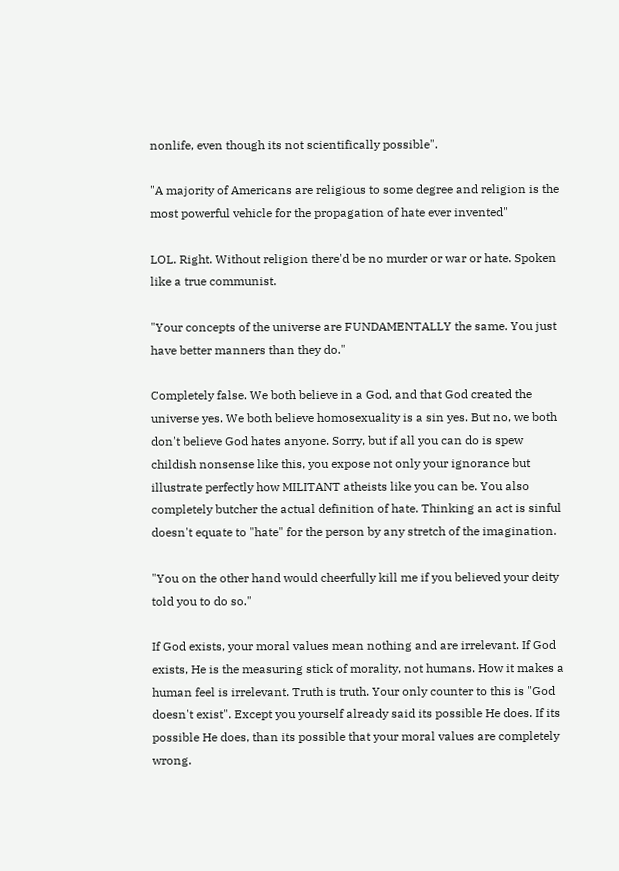nonlife, even though its not scientifically possible".

"A majority of Americans are religious to some degree and religion is the most powerful vehicle for the propagation of hate ever invented"

LOL. Right. Without religion there'd be no murder or war or hate. Spoken like a true communist.

"Your concepts of the universe are FUNDAMENTALLY the same. You just have better manners than they do."

Completely false. We both believe in a God, and that God created the universe yes. We both believe homosexuality is a sin yes. But no, we both don't believe God hates anyone. Sorry, but if all you can do is spew childish nonsense like this, you expose not only your ignorance but illustrate perfectly how MILITANT atheists like you can be. You also completely butcher the actual definition of hate. Thinking an act is sinful doesn't equate to "hate" for the person by any stretch of the imagination.

"You on the other hand would cheerfully kill me if you believed your deity told you to do so."

If God exists, your moral values mean nothing and are irrelevant. If God exists, He is the measuring stick of morality, not humans. How it makes a human feel is irrelevant. Truth is truth. Your only counter to this is "God doesn't exist". Except you yourself already said its possible He does. If its possible He does, than its possible that your moral values are completely wrong.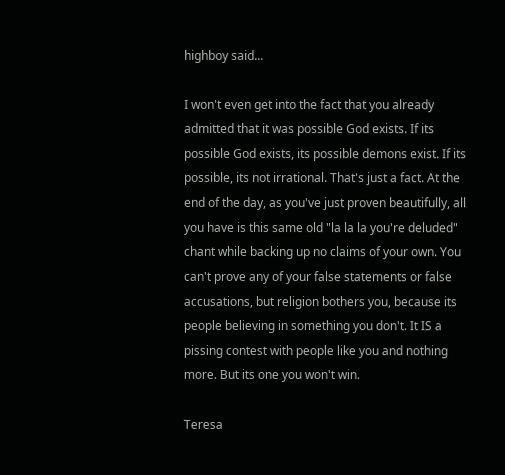highboy said...

I won't even get into the fact that you already admitted that it was possible God exists. If its possible God exists, its possible demons exist. If its possible, its not irrational. That's just a fact. At the end of the day, as you've just proven beautifully, all you have is this same old "la la la you're deluded" chant while backing up no claims of your own. You can't prove any of your false statements or false accusations, but religion bothers you, because its people believing in something you don't. It IS a pissing contest with people like you and nothing more. But its one you won't win.

Teresa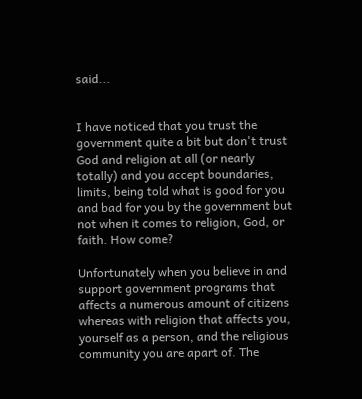said...


I have noticed that you trust the government quite a bit but don't trust God and religion at all (or nearly totally) and you accept boundaries, limits, being told what is good for you and bad for you by the government but not when it comes to religion, God, or faith. How come?

Unfortunately when you believe in and support government programs that affects a numerous amount of citizens whereas with religion that affects you, yourself as a person, and the religious community you are apart of. The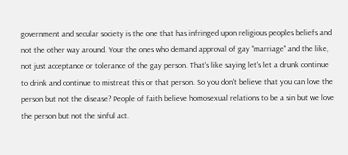government and secular society is the one that has infringed upon religious peoples beliefs and not the other way around. Your the ones who demand approval of gay "marriage" and the like, not just acceptance or tolerance of the gay person. That's like saying let's let a drunk continue to drink and continue to mistreat this or that person. So you don't believe that you can love the person but not the disease? People of faith believe homosexual relations to be a sin but we love the person but not the sinful act.